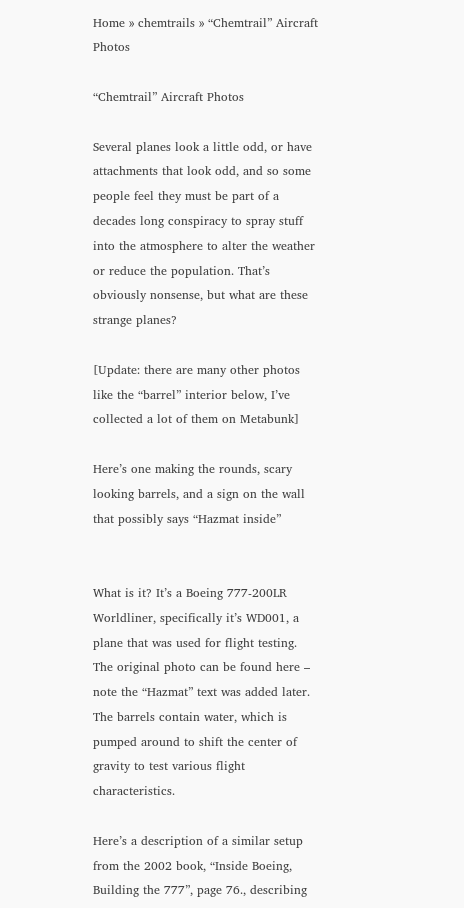Home » chemtrails » “Chemtrail” Aircraft Photos

“Chemtrail” Aircraft Photos

Several planes look a little odd, or have attachments that look odd, and so some people feel they must be part of a decades long conspiracy to spray stuff into the atmosphere to alter the weather or reduce the population. That’s obviously nonsense, but what are these strange planes?

[Update: there are many other photos like the “barrel” interior below, I’ve collected a lot of them on Metabunk]

Here’s one making the rounds, scary looking barrels, and a sign on the wall that possibly says “Hazmat inside”


What is it? It’s a Boeing 777-200LR Worldliner, specifically it’s WD001, a plane that was used for flight testing. The original photo can be found here – note the “Hazmat” text was added later. The barrels contain water, which is pumped around to shift the center of gravity to test various flight characteristics.

Here’s a description of a similar setup from the 2002 book, “Inside Boeing, Building the 777”, page 76., describing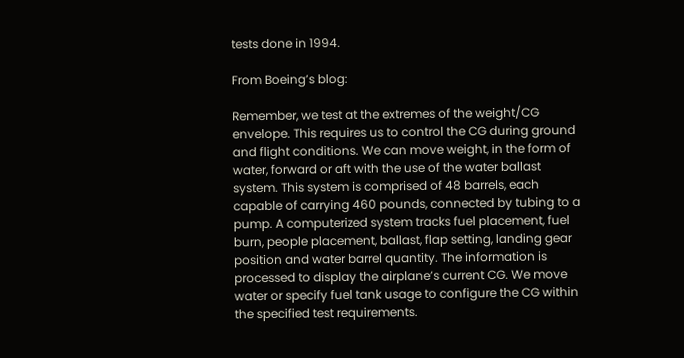tests done in 1994.

From Boeing’s blog:

Remember, we test at the extremes of the weight/CG envelope. This requires us to control the CG during ground and flight conditions. We can move weight, in the form of water, forward or aft with the use of the water ballast system. This system is comprised of 48 barrels, each capable of carrying 460 pounds, connected by tubing to a pump. A computerized system tracks fuel placement, fuel burn, people placement, ballast, flap setting, landing gear position and water barrel quantity. The information is processed to display the airplane’s current CG. We move water or specify fuel tank usage to configure the CG within the specified test requirements.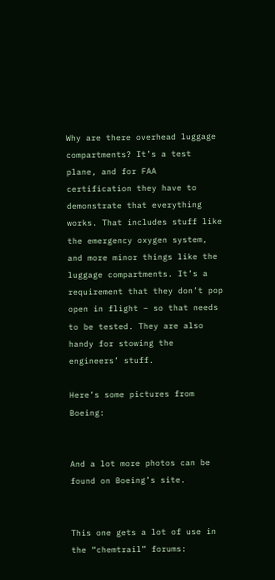Why are there overhead luggage compartments? It’s a test plane, and for FAA certification they have to demonstrate that everything works. That includes stuff like the emergency oxygen system, and more minor things like the luggage compartments. It’s a requirement that they don’t pop open in flight – so that needs to be tested. They are also handy for stowing the engineers’ stuff.

Here’s some pictures from Boeing:


And a lot more photos can be found on Boeing’s site.


This one gets a lot of use in the “chemtrail” forums: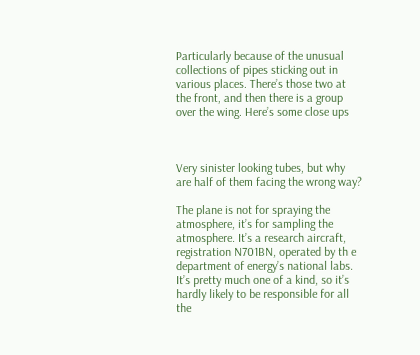Particularly because of the unusual collections of pipes sticking out in various places. There’s those two at the front, and then there is a group over the wing. Here’s some close ups



Very sinister looking tubes, but why are half of them facing the wrong way?

The plane is not for spraying the atmosphere, it’s for sampling the atmosphere. It’s a research aircraft, registration N701BN, operated by th e department of energy’s national labs. It’s pretty much one of a kind, so it’s hardly likely to be responsible for all the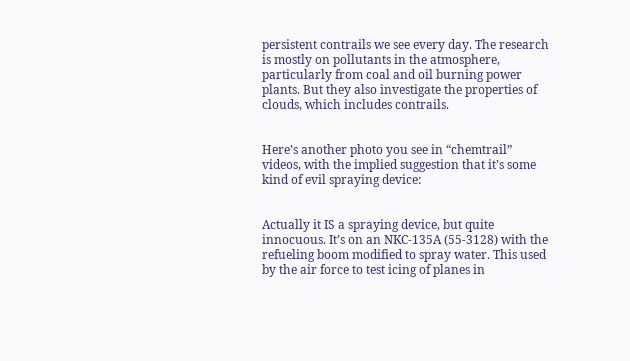persistent contrails we see every day. The research is mostly on pollutants in the atmosphere, particularly from coal and oil burning power plants. But they also investigate the properties of clouds, which includes contrails.


Here’s another photo you see in “chemtrail” videos, with the implied suggestion that it’s some kind of evil spraying device:


Actually it IS a spraying device, but quite innocuous. It’s on an NKC-135A (55-3128) with the refueling boom modified to spray water. This used by the air force to test icing of planes in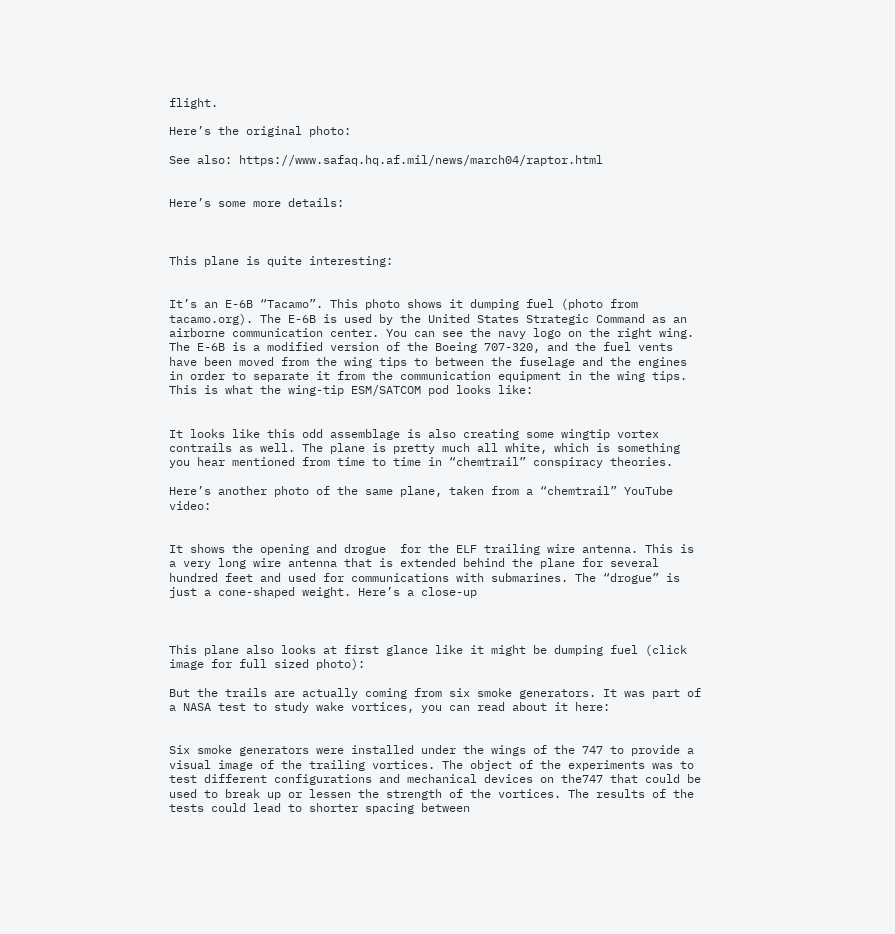flight.

Here’s the original photo:

See also: https://www.safaq.hq.af.mil/news/march04/raptor.html


Here’s some more details:



This plane is quite interesting:


It’s an E-6B “Tacamo”. This photo shows it dumping fuel (photo from tacamo.org). The E-6B is used by the United States Strategic Command as an airborne communication center. You can see the navy logo on the right wing. The E-6B is a modified version of the Boeing 707-320, and the fuel vents have been moved from the wing tips to between the fuselage and the engines in order to separate it from the communication equipment in the wing tips. This is what the wing-tip ESM/SATCOM pod looks like:


It looks like this odd assemblage is also creating some wingtip vortex contrails as well. The plane is pretty much all white, which is something you hear mentioned from time to time in “chemtrail” conspiracy theories.

Here’s another photo of the same plane, taken from a “chemtrail” YouTube video:


It shows the opening and drogue  for the ELF trailing wire antenna. This is a very long wire antenna that is extended behind the plane for several hundred feet and used for communications with submarines. The “drogue” is just a cone-shaped weight. Here’s a close-up



This plane also looks at first glance like it might be dumping fuel (click image for full sized photo):

But the trails are actually coming from six smoke generators. It was part of a NASA test to study wake vortices, you can read about it here:


Six smoke generators were installed under the wings of the 747 to provide a visual image of the trailing vortices. The object of the experiments was to test different configurations and mechanical devices on the747 that could be used to break up or lessen the strength of the vortices. The results of the tests could lead to shorter spacing between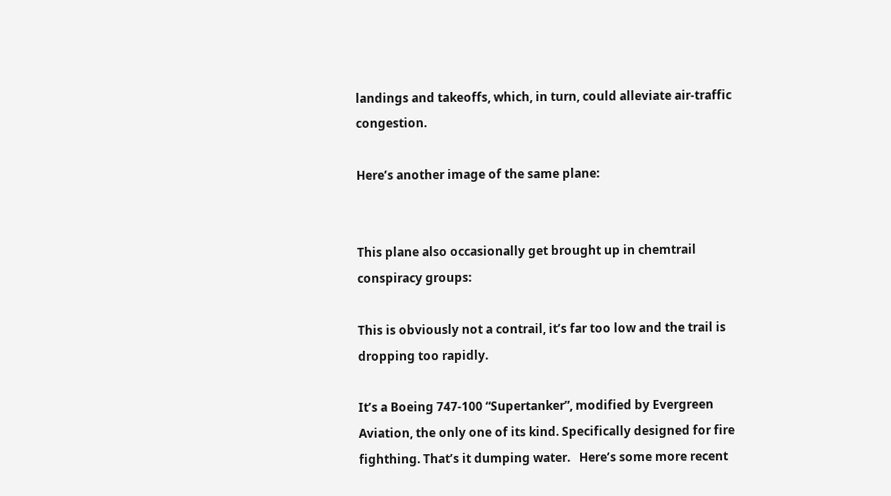landings and takeoffs, which, in turn, could alleviate air-traffic congestion.

Here’s another image of the same plane:


This plane also occasionally get brought up in chemtrail conspiracy groups:

This is obviously not a contrail, it’s far too low and the trail is dropping too rapidly.

It’s a Boeing 747-100 “Supertanker”, modified by Evergreen Aviation, the only one of its kind. Specifically designed for fire fighthing. That’s it dumping water.   Here’s some more recent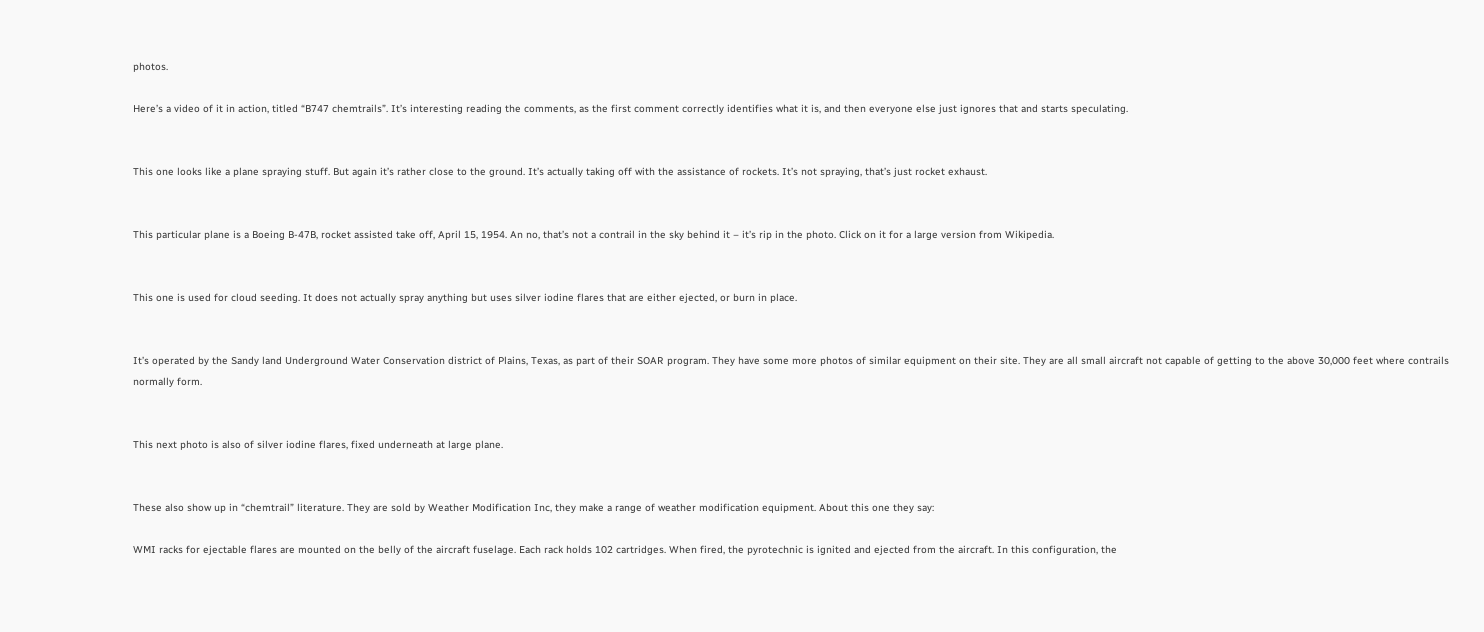photos.

Here’s a video of it in action, titled “B747 chemtrails”. It’s interesting reading the comments, as the first comment correctly identifies what it is, and then everyone else just ignores that and starts speculating.


This one looks like a plane spraying stuff. But again it’s rather close to the ground. It’s actually taking off with the assistance of rockets. It’s not spraying, that’s just rocket exhaust.


This particular plane is a Boeing B-47B, rocket assisted take off, April 15, 1954. An no, that’s not a contrail in the sky behind it – it’s rip in the photo. Click on it for a large version from Wikipedia.


This one is used for cloud seeding. It does not actually spray anything but uses silver iodine flares that are either ejected, or burn in place.


It’s operated by the Sandy land Underground Water Conservation district of Plains, Texas, as part of their SOAR program. They have some more photos of similar equipment on their site. They are all small aircraft not capable of getting to the above 30,000 feet where contrails normally form.


This next photo is also of silver iodine flares, fixed underneath at large plane.


These also show up in “chemtrail” literature. They are sold by Weather Modification Inc, they make a range of weather modification equipment. About this one they say:

WMI racks for ejectable flares are mounted on the belly of the aircraft fuselage. Each rack holds 102 cartridges. When fired, the pyrotechnic is ignited and ejected from the aircraft. In this configuration, the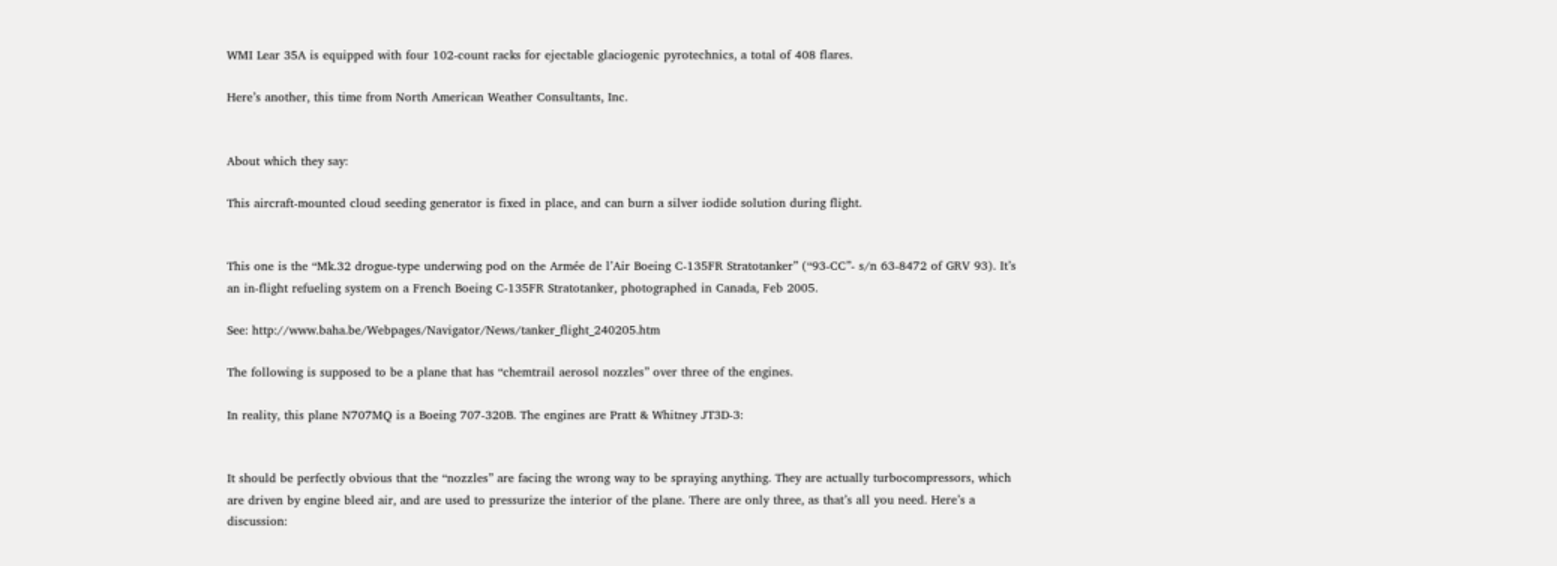WMI Lear 35A is equipped with four 102-count racks for ejectable glaciogenic pyrotechnics, a total of 408 flares.

Here’s another, this time from North American Weather Consultants, Inc.


About which they say:

This aircraft-mounted cloud seeding generator is fixed in place, and can burn a silver iodide solution during flight.


This one is the “Mk.32 drogue-type underwing pod on the Armée de l’Air Boeing C-135FR Stratotanker” (“93-CC”- s/n 63-8472 of GRV 93). It’s an in-flight refueling system on a French Boeing C-135FR Stratotanker, photographed in Canada, Feb 2005.

See: http://www.baha.be/Webpages/Navigator/News/tanker_flight_240205.htm

The following is supposed to be a plane that has “chemtrail aerosol nozzles” over three of the engines.

In reality, this plane N707MQ is a Boeing 707-320B. The engines are Pratt & Whitney JT3D-3:


It should be perfectly obvious that the “nozzles” are facing the wrong way to be spraying anything. They are actually turbocompressors, which are driven by engine bleed air, and are used to pressurize the interior of the plane. There are only three, as that’s all you need. Here’s a discussion: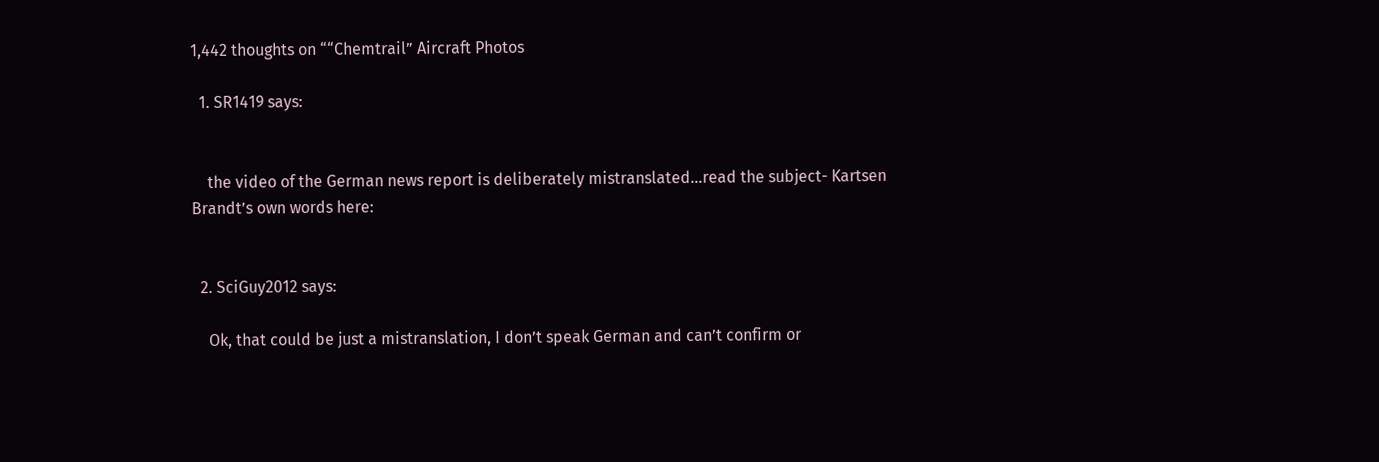1,442 thoughts on ““Chemtrail” Aircraft Photos

  1. SR1419 says:


    the video of the German news report is deliberately mistranslated…read the subject- Kartsen Brandt’s own words here:


  2. SciGuy2012 says:

    Ok, that could be just a mistranslation, I don’t speak German and can’t confirm or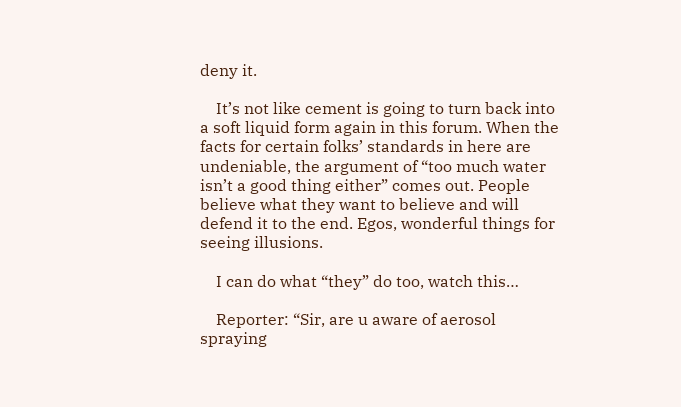deny it.

    It’s not like cement is going to turn back into a soft liquid form again in this forum. When the facts for certain folks’ standards in here are undeniable, the argument of “too much water isn’t a good thing either” comes out. People believe what they want to believe and will defend it to the end. Egos, wonderful things for seeing illusions.

    I can do what “they” do too, watch this…

    Reporter: “Sir, are u aware of aerosol spraying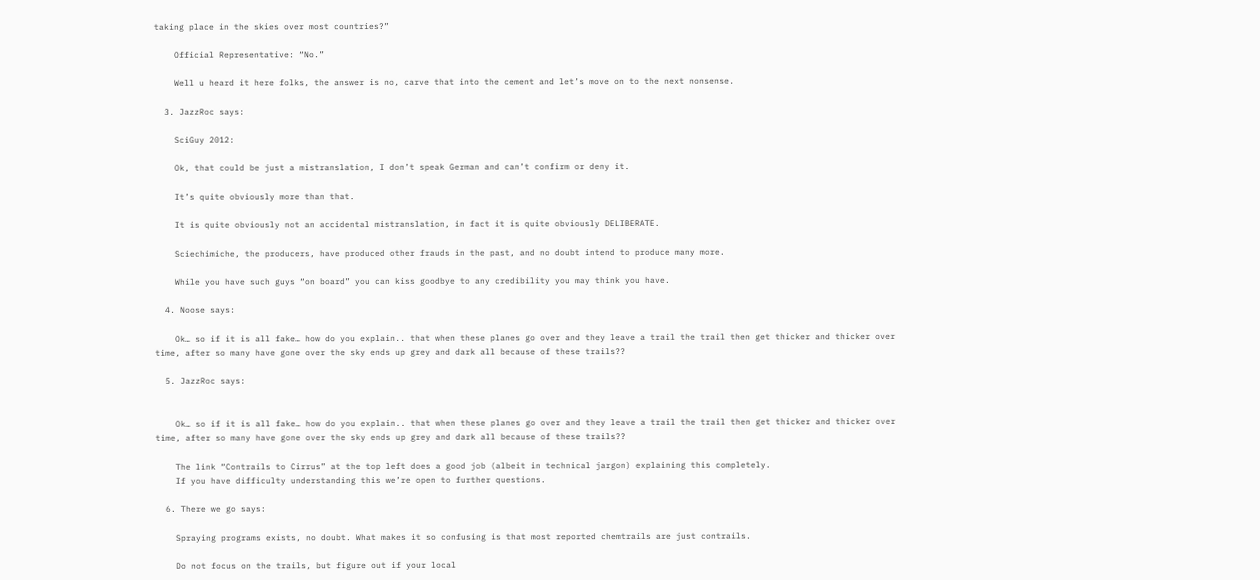taking place in the skies over most countries?”

    Official Representative: “No.”

    Well u heard it here folks, the answer is no, carve that into the cement and let’s move on to the next nonsense.

  3. JazzRoc says:

    SciGuy 2012:

    Ok, that could be just a mistranslation, I don’t speak German and can’t confirm or deny it.

    It’s quite obviously more than that.

    It is quite obviously not an accidental mistranslation, in fact it is quite obviously DELIBERATE.

    Sciechimiche, the producers, have produced other frauds in the past, and no doubt intend to produce many more.

    While you have such guys “on board” you can kiss goodbye to any credibility you may think you have.

  4. Noose says:

    Ok… so if it is all fake… how do you explain.. that when these planes go over and they leave a trail the trail then get thicker and thicker over time, after so many have gone over the sky ends up grey and dark all because of these trails??

  5. JazzRoc says:


    Ok… so if it is all fake… how do you explain.. that when these planes go over and they leave a trail the trail then get thicker and thicker over time, after so many have gone over the sky ends up grey and dark all because of these trails??

    The link “Contrails to Cirrus” at the top left does a good job (albeit in technical jargon) explaining this completely.
    If you have difficulty understanding this we’re open to further questions.

  6. There we go says:

    Spraying programs exists, no doubt. What makes it so confusing is that most reported chemtrails are just contrails.

    Do not focus on the trails, but figure out if your local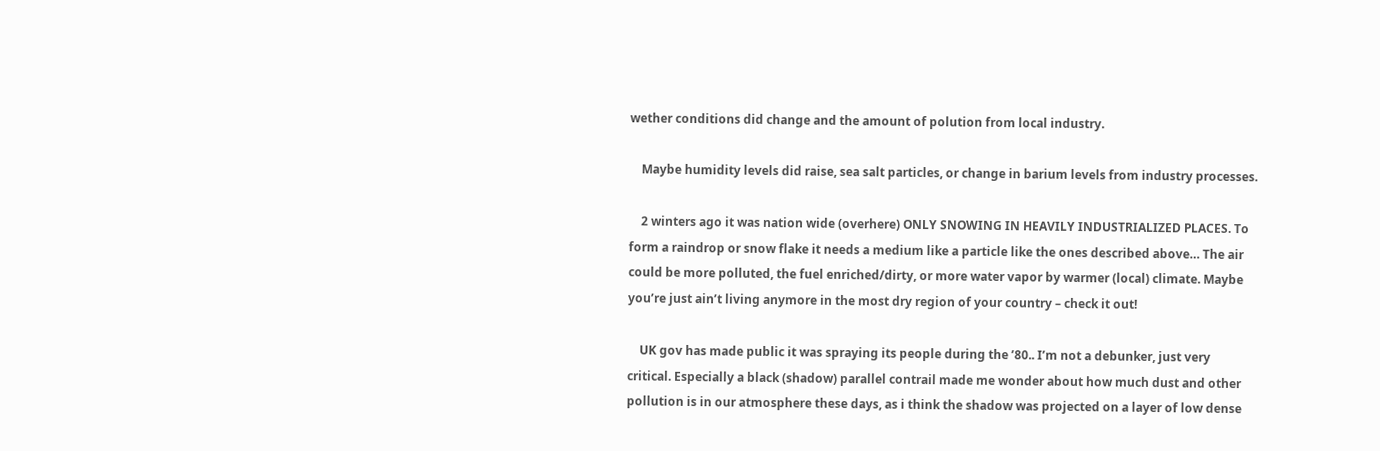wether conditions did change and the amount of polution from local industry.

    Maybe humidity levels did raise, sea salt particles, or change in barium levels from industry processes.

    2 winters ago it was nation wide (overhere) ONLY SNOWING IN HEAVILY INDUSTRIALIZED PLACES. To form a raindrop or snow flake it needs a medium like a particle like the ones described above… The air could be more polluted, the fuel enriched/dirty, or more water vapor by warmer (local) climate. Maybe you’re just ain’t living anymore in the most dry region of your country – check it out!

    UK gov has made public it was spraying its people during the ’80.. I’m not a debunker, just very critical. Especially a black (shadow) parallel contrail made me wonder about how much dust and other pollution is in our atmosphere these days, as i think the shadow was projected on a layer of low dense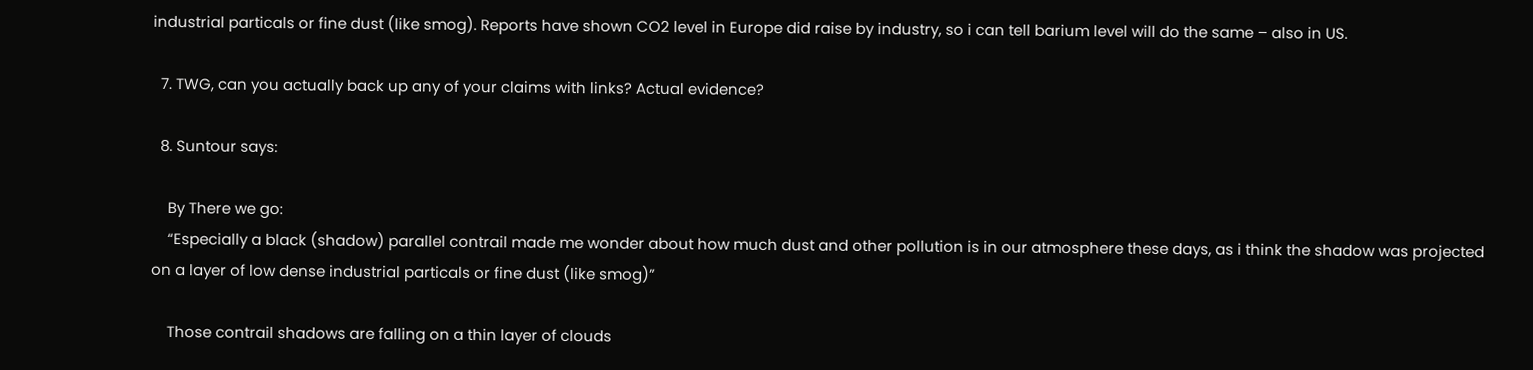industrial particals or fine dust (like smog). Reports have shown CO2 level in Europe did raise by industry, so i can tell barium level will do the same – also in US.

  7. TWG, can you actually back up any of your claims with links? Actual evidence?

  8. Suntour says:

    By There we go:
    “Especially a black (shadow) parallel contrail made me wonder about how much dust and other pollution is in our atmosphere these days, as i think the shadow was projected on a layer of low dense industrial particals or fine dust (like smog)”

    Those contrail shadows are falling on a thin layer of clouds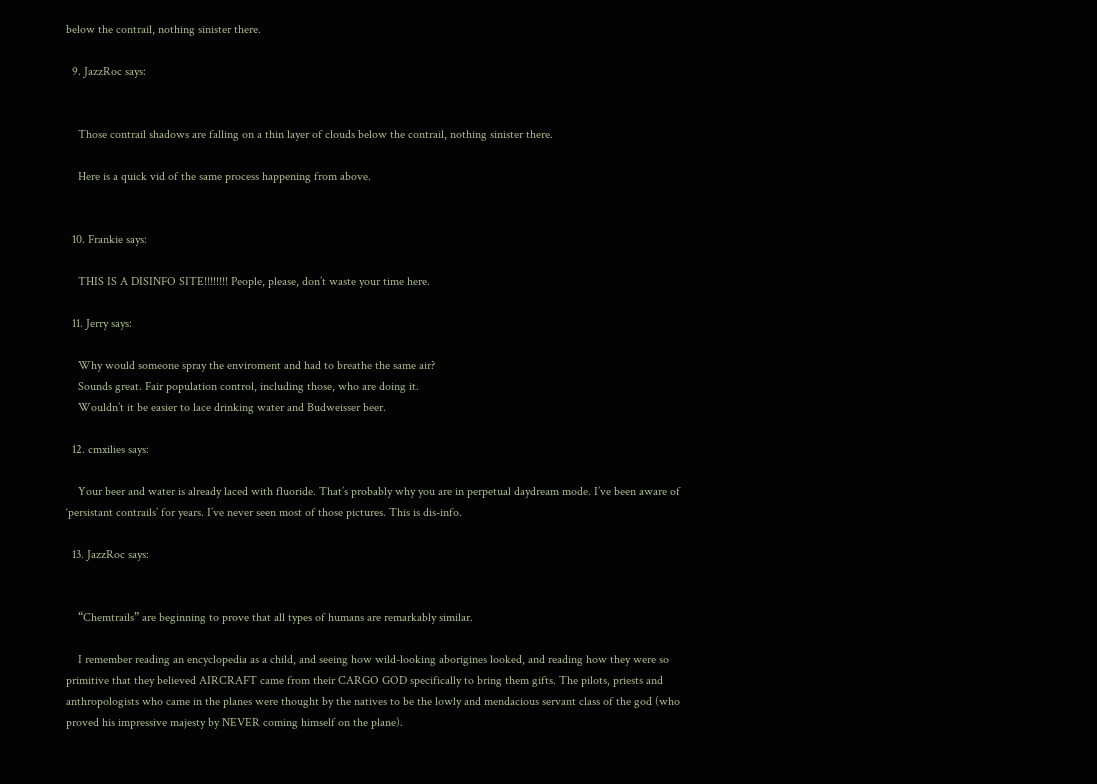below the contrail, nothing sinister there.

  9. JazzRoc says:


    Those contrail shadows are falling on a thin layer of clouds below the contrail, nothing sinister there.

    Here is a quick vid of the same process happening from above.


  10. Frankie says:

    THIS IS A DISINFO SITE!!!!!!!! People, please, don’t waste your time here.

  11. Jerry says:

    Why would someone spray the enviroment and had to breathe the same air?
    Sounds great. Fair population control, including those, who are doing it.
    Wouldn’t it be easier to lace drinking water and Budweisser beer.

  12. cmxilies says:

    Your beer and water is already laced with fluoride. That’s probably why you are in perpetual daydream mode. I’ve been aware of ‘persistant contrails’ for years. I’ve never seen most of those pictures. This is dis-info.

  13. JazzRoc says:


    “Chemtrails” are beginning to prove that all types of humans are remarkably similar.

    I remember reading an encyclopedia as a child, and seeing how wild-looking aborigines looked, and reading how they were so primitive that they believed AIRCRAFT came from their CARGO GOD specifically to bring them gifts. The pilots, priests and anthropologists who came in the planes were thought by the natives to be the lowly and mendacious servant class of the god (who proved his impressive majesty by NEVER coming himself on the plane).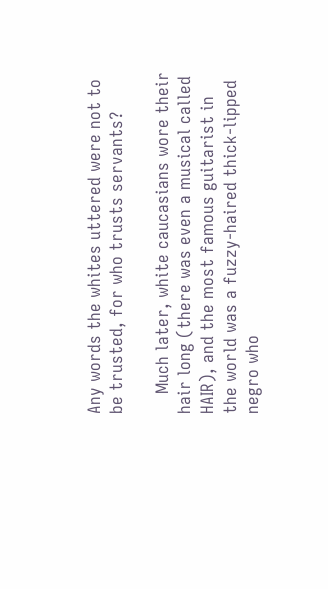Any words the whites uttered were not to be trusted, for who trusts servants?

    Much later, white caucasians wore their hair long (there was even a musical called HAIR), and the most famous guitarist in the world was a fuzzy-haired thick-lipped negro who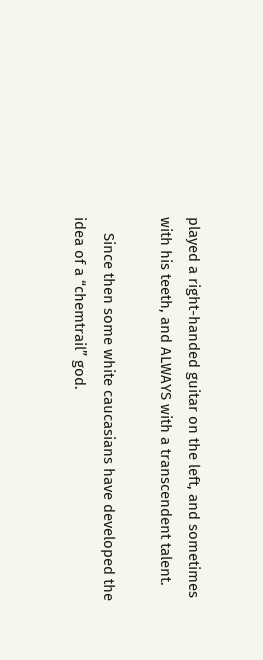played a right-handed guitar on the left, and sometimes with his teeth, and ALWAYS with a transcendent talent.

    Since then some white caucasians have developed the idea of a “chemtrail” god.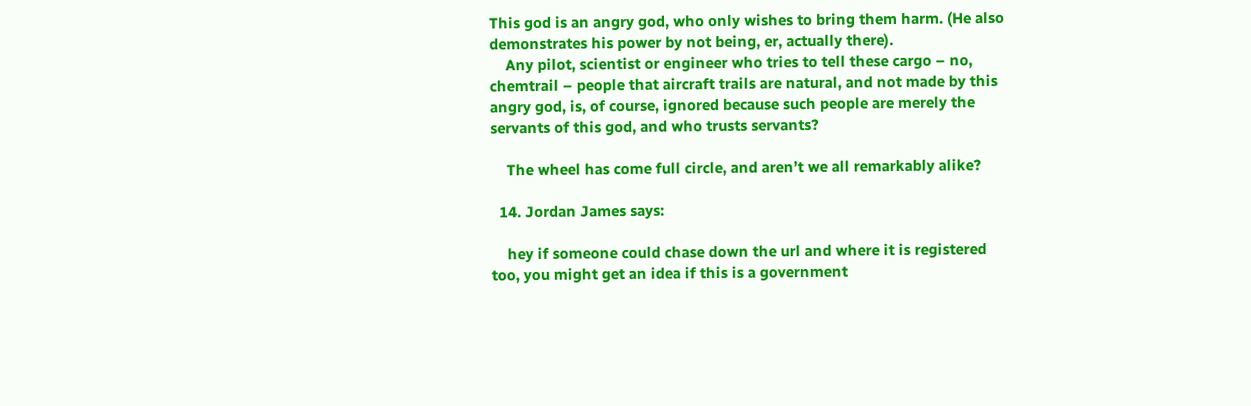This god is an angry god, who only wishes to bring them harm. (He also demonstrates his power by not being, er, actually there).
    Any pilot, scientist or engineer who tries to tell these cargo – no, chemtrail – people that aircraft trails are natural, and not made by this angry god, is, of course, ignored because such people are merely the servants of this god, and who trusts servants?

    The wheel has come full circle, and aren’t we all remarkably alike?

  14. Jordan James says:

    hey if someone could chase down the url and where it is registered too, you might get an idea if this is a government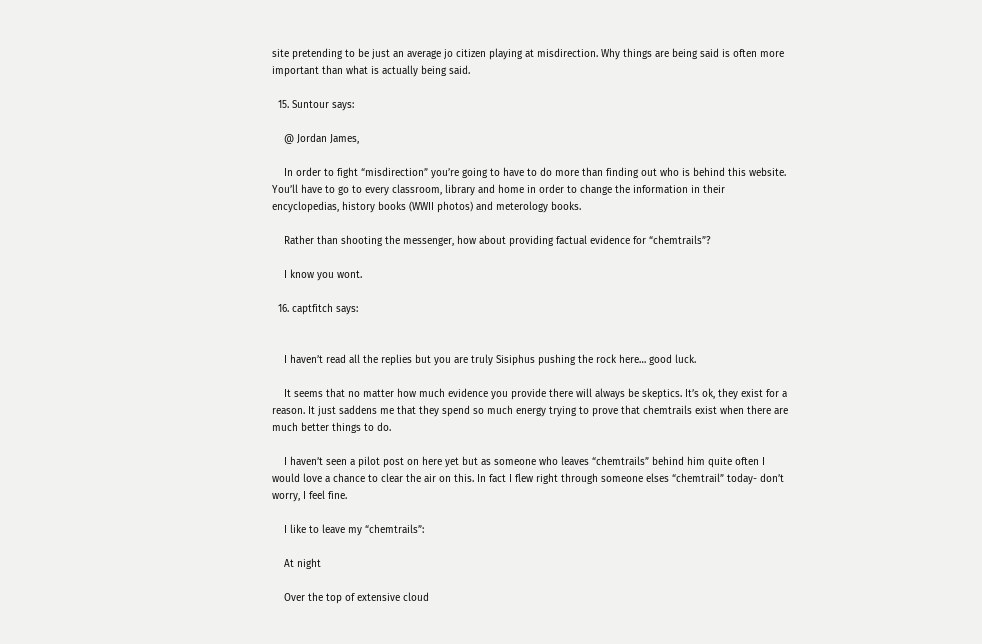site pretending to be just an average jo citizen playing at misdirection. Why things are being said is often more important than what is actually being said.

  15. Suntour says:

    @ Jordan James,

    In order to fight “misdirection” you’re going to have to do more than finding out who is behind this website. You’ll have to go to every classroom, library and home in order to change the information in their encyclopedias, history books (WWII photos) and meterology books.

    Rather than shooting the messenger, how about providing factual evidence for “chemtrails”?

    I know you wont.

  16. captfitch says:


    I haven’t read all the replies but you are truly Sisiphus pushing the rock here… good luck.

    It seems that no matter how much evidence you provide there will always be skeptics. It’s ok, they exist for a reason. It just saddens me that they spend so much energy trying to prove that chemtrails exist when there are much better things to do.

    I haven’t seen a pilot post on here yet but as someone who leaves “chemtrails” behind him quite often I would love a chance to clear the air on this. In fact I flew right through someone elses “chemtrail” today- don’t worry, I feel fine.

    I like to leave my “chemtrails”:

    At night

    Over the top of extensive cloud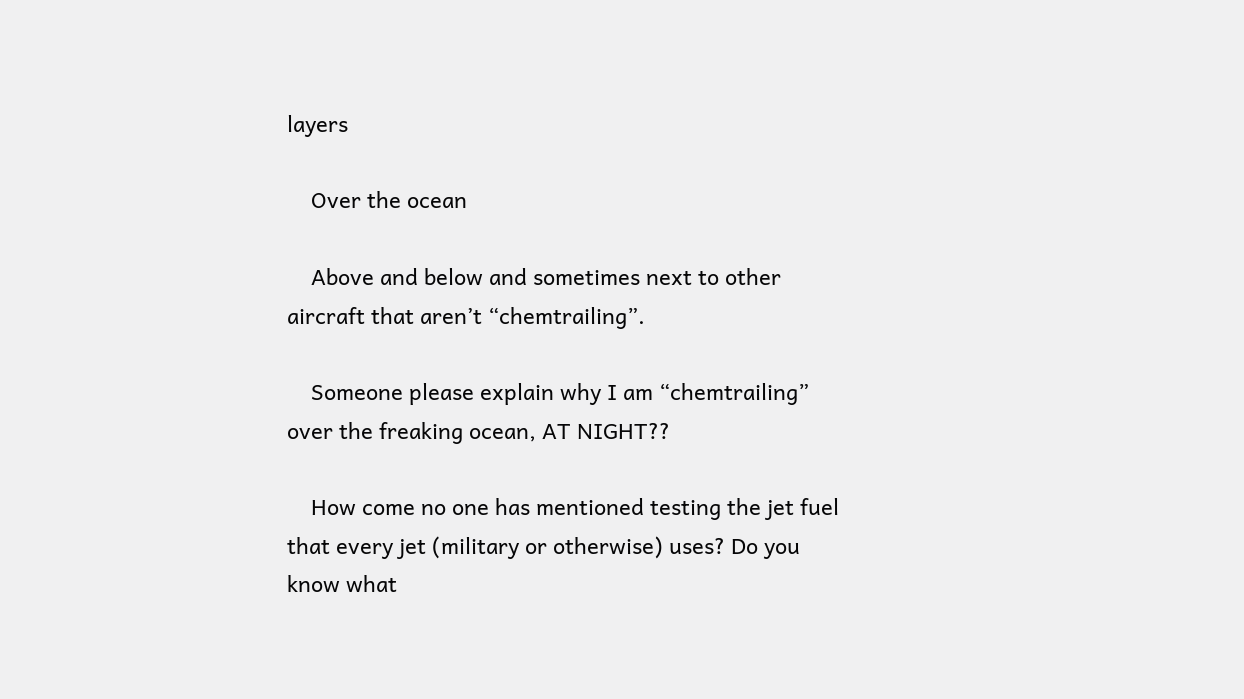layers

    Over the ocean

    Above and below and sometimes next to other aircraft that aren’t “chemtrailing”.

    Someone please explain why I am “chemtrailing” over the freaking ocean, AT NIGHT??

    How come no one has mentioned testing the jet fuel that every jet (military or otherwise) uses? Do you know what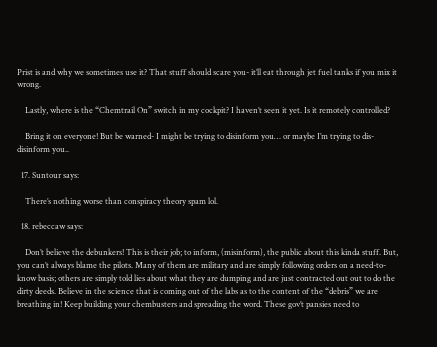Prist is and why we sometimes use it? That stuff should scare you- it’ll eat through jet fuel tanks if you mix it wrong.

    Lastly, where is the “Chemtrail On” switch in my cockpit? I haven’t seen it yet. Is it remotely controlled?

    Bring it on everyone! But be warned- I might be trying to disinform you… or maybe I’m trying to dis-disinform you..

  17. Suntour says:

    There’s nothing worse than conspiracy theory spam lol.

  18. rebeccaw says:

    Don’t believe the debunkers! This is their job; to inform, (misinform), the public about this kinda stuff. But, you can’t always blame the pilots. Many of them are military and are simply following orders on a need-to-know basis; others are simply told lies about what they are dumping and are just contracted out out to do the dirty deeds. Believe in the science that is coming out of the labs as to the content of the “debris” we are breathing in! Keep building your chembusters and spreading the word. These gov’t pansies need to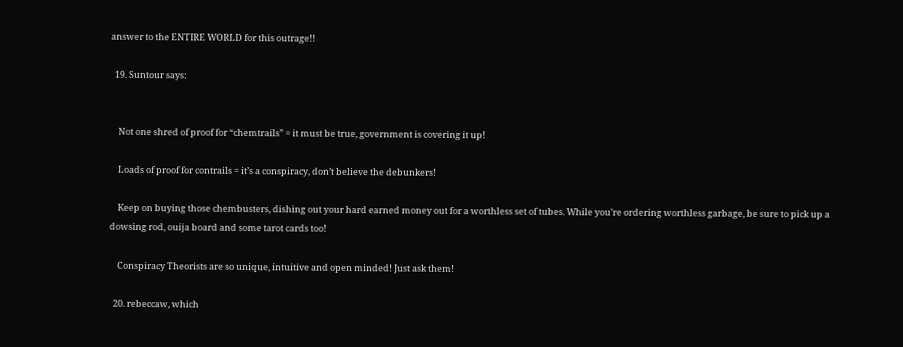answer to the ENTIRE WORLD for this outrage!!

  19. Suntour says:


    Not one shred of proof for “chemtrails” = it must be true, government is covering it up!

    Loads of proof for contrails = it’s a conspiracy, don’t believe the debunkers!

    Keep on buying those chembusters, dishing out your hard earned money out for a worthless set of tubes. While you’re ordering worthless garbage, be sure to pick up a dowsing rod, ouija board and some tarot cards too!

    Conspiracy Theorists are so unique, intuitive and open minded! Just ask them!

  20. rebeccaw, which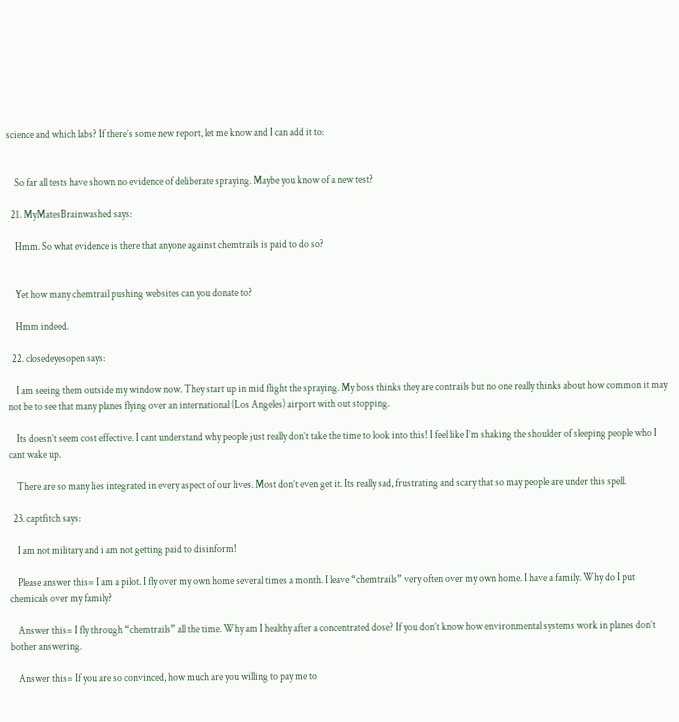science and which labs? If there’s some new report, let me know and I can add it to:


    So far all tests have shown no evidence of deliberate spraying. Maybe you know of a new test?

  21. MyMatesBrainwashed says:

    Hmm. So what evidence is there that anyone against chemtrails is paid to do so?


    Yet how many chemtrail pushing websites can you donate to?

    Hmm indeed.

  22. closedeyesopen says:

    I am seeing them outside my window now. They start up in mid flight the spraying. My boss thinks they are contrails but no one really thinks about how common it may not be to see that many planes flying over an international (Los Angeles) airport with out stopping.

    Its doesn’t seem cost effective. I cant understand why people just really don’t take the time to look into this! I feel like I’m shaking the shoulder of sleeping people who I cant wake up.

    There are so many lies integrated in every aspect of our lives. Most don’t even get it. Its really sad, frustrating and scary that so may people are under this spell.

  23. captfitch says:

    I am not military and i am not getting paid to disinform!

    Please answer this= I am a pilot. I fly over my own home several times a month. I leave “chemtrails” very often over my own home. I have a family. Why do I put chemicals over my family?

    Answer this= I fly through “chemtrails” all the time. Why am I healthy after a concentrated dose? If you don’t know how environmental systems work in planes don’t bother answering.

    Answer this= If you are so convinced, how much are you willing to pay me to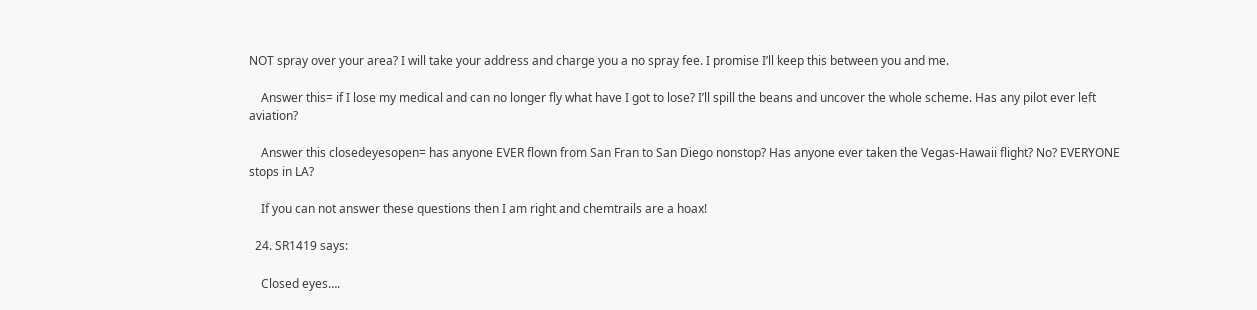NOT spray over your area? I will take your address and charge you a no spray fee. I promise I’ll keep this between you and me.

    Answer this= if I lose my medical and can no longer fly what have I got to lose? I’ll spill the beans and uncover the whole scheme. Has any pilot ever left aviation?

    Answer this closedeyesopen= has anyone EVER flown from San Fran to San Diego nonstop? Has anyone ever taken the Vegas-Hawaii flight? No? EVERYONE stops in LA?

    If you can not answer these questions then I am right and chemtrails are a hoax!

  24. SR1419 says:

    Closed eyes….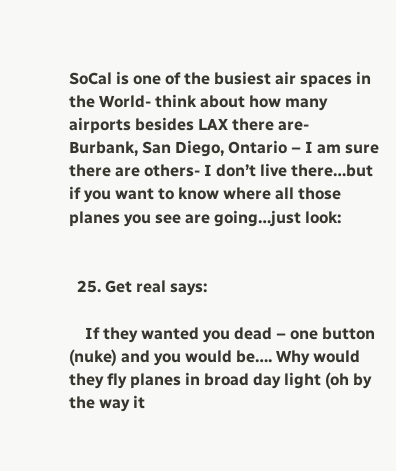SoCal is one of the busiest air spaces in the World- think about how many airports besides LAX there are- Burbank, San Diego, Ontario – I am sure there are others- I don’t live there…but if you want to know where all those planes you see are going…just look:


  25. Get real says:

    If they wanted you dead – one button (nuke) and you would be…. Why would they fly planes in broad day light (oh by the way it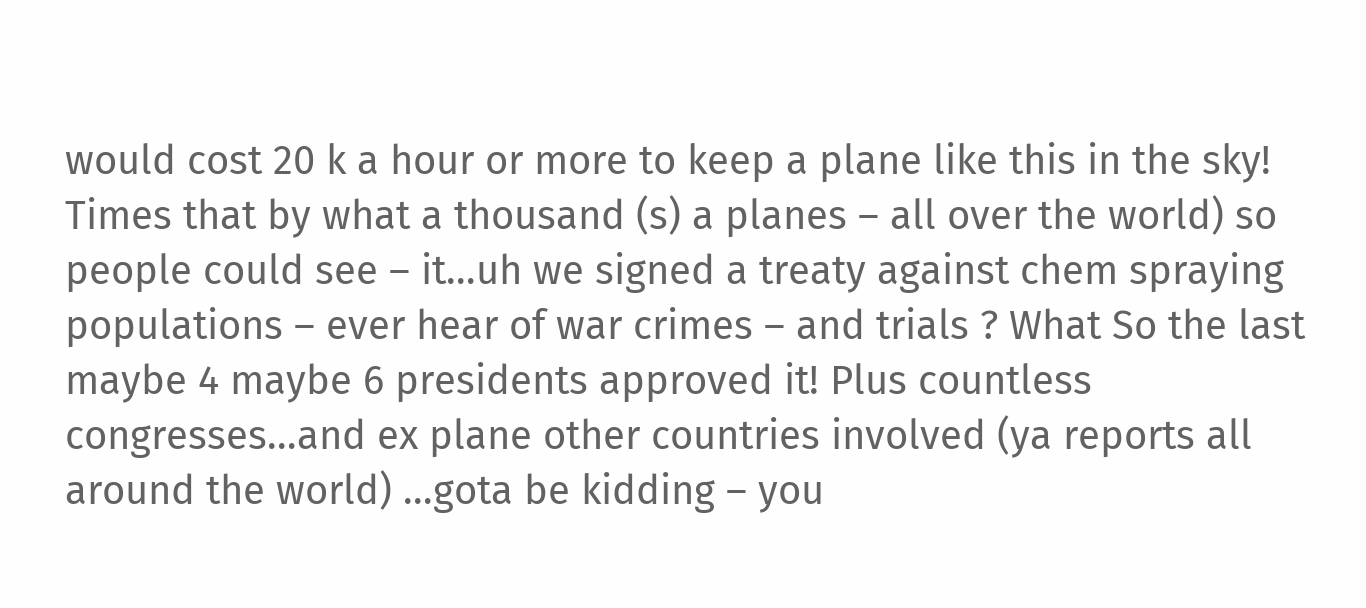would cost 20 k a hour or more to keep a plane like this in the sky! Times that by what a thousand (s) a planes – all over the world) so people could see – it…uh we signed a treaty against chem spraying populations – ever hear of war crimes – and trials ? What So the last maybe 4 maybe 6 presidents approved it! Plus countless congresses…and ex plane other countries involved (ya reports all around the world) …gota be kidding – you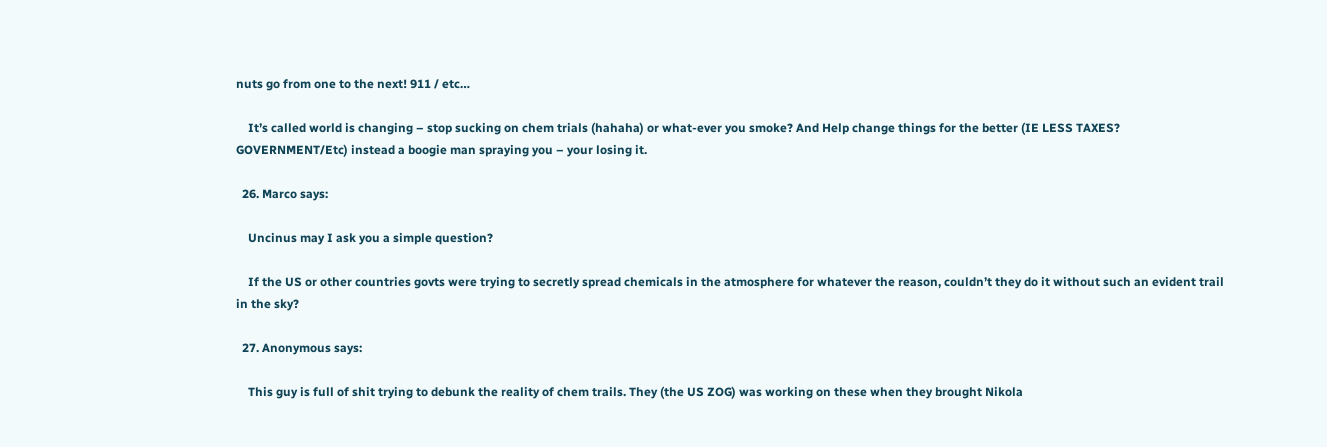nuts go from one to the next! 911 / etc…

    It’s called world is changing – stop sucking on chem trials (hahaha) or what-ever you smoke? And Help change things for the better (IE LESS TAXES? GOVERNMENT/Etc) instead a boogie man spraying you – your losing it.

  26. Marco says:

    Uncinus may I ask you a simple question?

    If the US or other countries govts were trying to secretly spread chemicals in the atmosphere for whatever the reason, couldn’t they do it without such an evident trail in the sky?

  27. Anonymous says:

    This guy is full of shit trying to debunk the reality of chem trails. They (the US ZOG) was working on these when they brought Nikola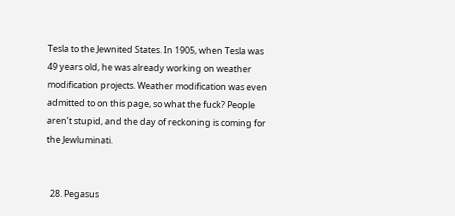Tesla to the Jewnited States. In 1905, when Tesla was 49 years old, he was already working on weather modification projects. Weather modification was even admitted to on this page, so what the fuck? People aren’t stupid, and the day of reckoning is coming for the Jewluminati.


  28. Pegasus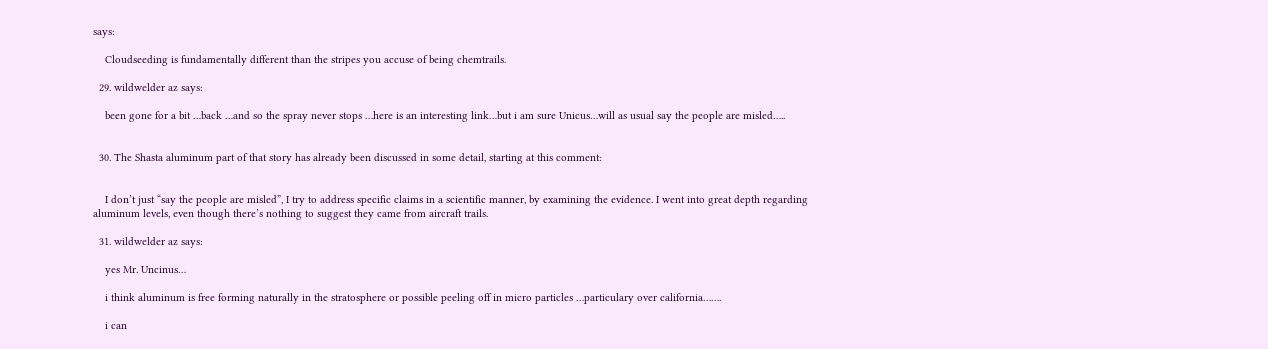says:

    Cloudseeding is fundamentally different than the stripes you accuse of being chemtrails.

  29. wildwelder az says:

    been gone for a bit …back …and so the spray never stops …here is an interesting link…but i am sure Unicus…will as usual say the people are misled…..


  30. The Shasta aluminum part of that story has already been discussed in some detail, starting at this comment:


    I don’t just “say the people are misled”, I try to address specific claims in a scientific manner, by examining the evidence. I went into great depth regarding aluminum levels, even though there’s nothing to suggest they came from aircraft trails.

  31. wildwelder az says:

    yes Mr. Uncinus…

    i think aluminum is free forming naturally in the stratosphere or possible peeling off in micro particles …particulary over california…….

    i can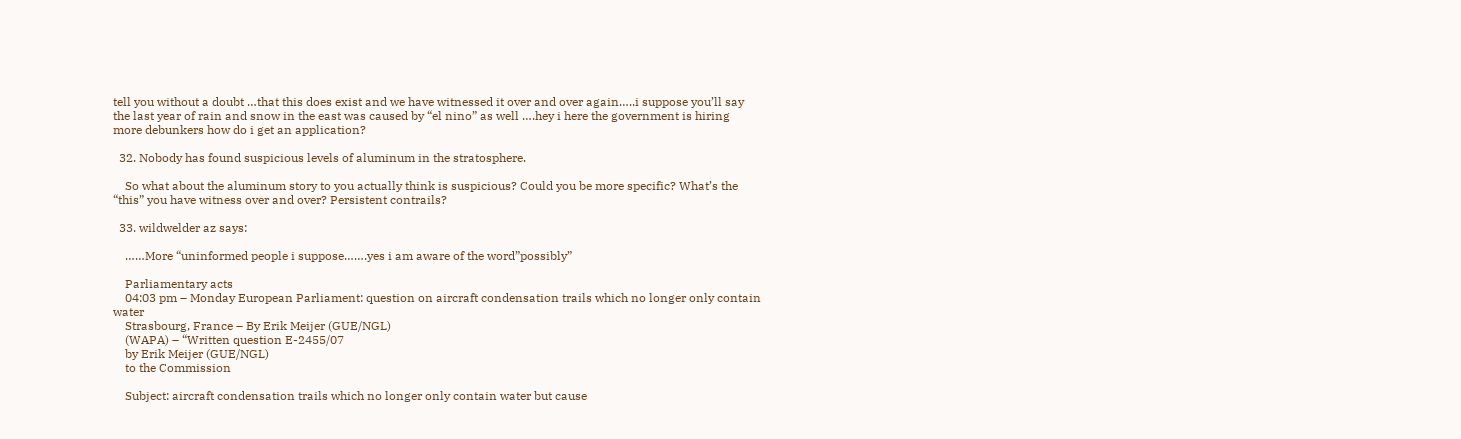tell you without a doubt …that this does exist and we have witnessed it over and over again…..i suppose you’ll say the last year of rain and snow in the east was caused by “el nino” as well ….hey i here the government is hiring more debunkers how do i get an application?

  32. Nobody has found suspicious levels of aluminum in the stratosphere.

    So what about the aluminum story to you actually think is suspicious? Could you be more specific? What’s the “this” you have witness over and over? Persistent contrails?

  33. wildwelder az says:

    ……More “uninformed people i suppose…….yes i am aware of the word”possibly”

    Parliamentary acts
    04:03 pm – Monday European Parliament: question on aircraft condensation trails which no longer only contain water
    Strasbourg, France – By Erik Meijer (GUE/NGL)
    (WAPA) – “Written question E-2455/07
    by Erik Meijer (GUE/NGL)
    to the Commission

    Subject: aircraft condensation trails which no longer only contain water but cause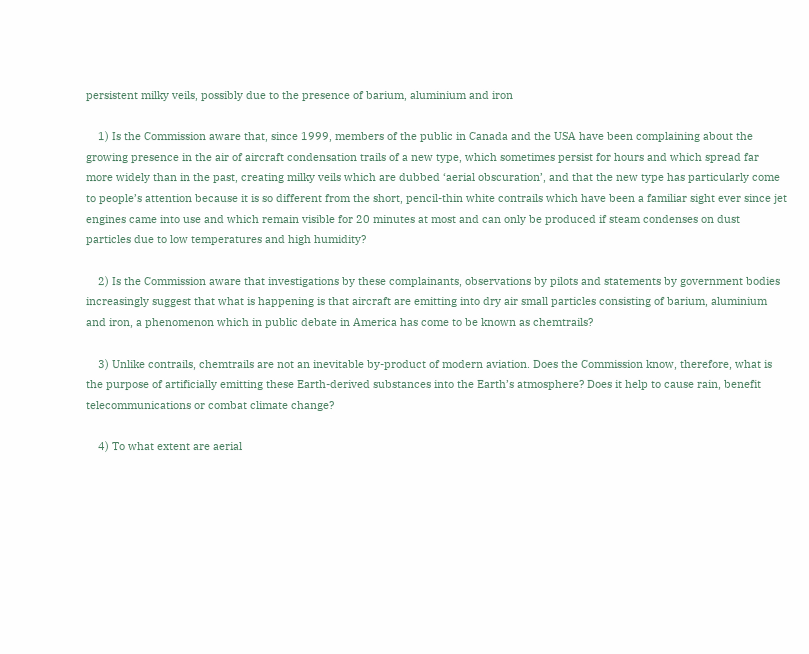persistent milky veils, possibly due to the presence of barium, aluminium and iron

    1) Is the Commission aware that, since 1999, members of the public in Canada and the USA have been complaining about the growing presence in the air of aircraft condensation trails of a new type, which sometimes persist for hours and which spread far more widely than in the past, creating milky veils which are dubbed ‘aerial obscuration’, and that the new type has particularly come to people’s attention because it is so different from the short, pencil-thin white contrails which have been a familiar sight ever since jet engines came into use and which remain visible for 20 minutes at most and can only be produced if steam condenses on dust particles due to low temperatures and high humidity?

    2) Is the Commission aware that investigations by these complainants, observations by pilots and statements by government bodies increasingly suggest that what is happening is that aircraft are emitting into dry air small particles consisting of barium, aluminium and iron, a phenomenon which in public debate in America has come to be known as chemtrails?

    3) Unlike contrails, chemtrails are not an inevitable by-product of modern aviation. Does the Commission know, therefore, what is the purpose of artificially emitting these Earth-derived substances into the Earth’s atmosphere? Does it help to cause rain, benefit telecommunications or combat climate change?

    4) To what extent are aerial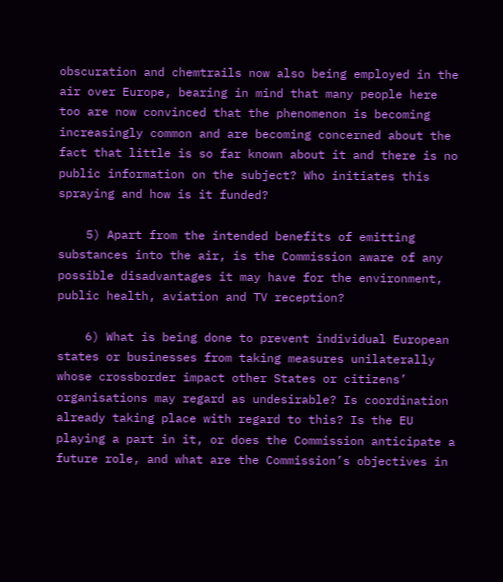obscuration and chemtrails now also being employed in the air over Europe, bearing in mind that many people here too are now convinced that the phenomenon is becoming increasingly common and are becoming concerned about the fact that little is so far known about it and there is no public information on the subject? Who initiates this spraying and how is it funded?

    5) Apart from the intended benefits of emitting substances into the air, is the Commission aware of any possible disadvantages it may have for the environment, public health, aviation and TV reception?

    6) What is being done to prevent individual European states or businesses from taking measures unilaterally whose crossborder impact other States or citizens’ organisations may regard as undesirable? Is coordination already taking place with regard to this? Is the EU playing a part in it, or does the Commission anticipate a future role, and what are the Commission’s objectives in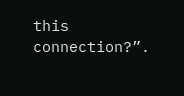this connection?”.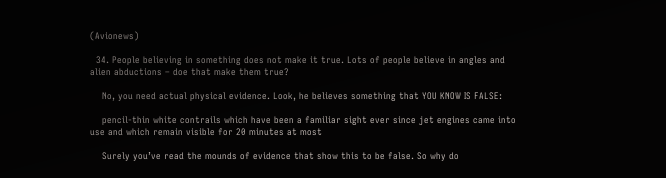(Avionews)

  34. People believing in something does not make it true. Lots of people believe in angles and alien abductions – doe that make them true?

    No, you need actual physical evidence. Look, he believes something that YOU KNOW IS FALSE:

    pencil-thin white contrails which have been a familiar sight ever since jet engines came into use and which remain visible for 20 minutes at most

    Surely you’ve read the mounds of evidence that show this to be false. So why do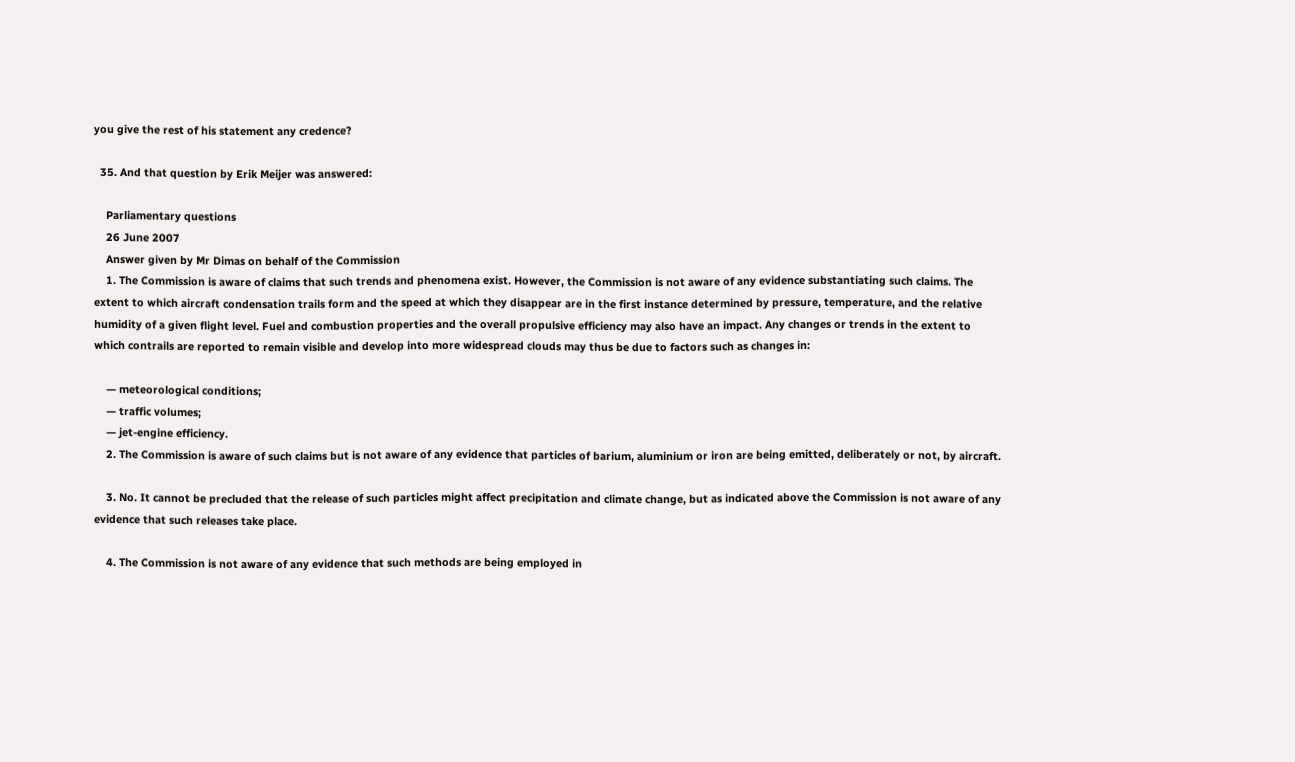you give the rest of his statement any credence?

  35. And that question by Erik Meijer was answered:

    Parliamentary questions
    26 June 2007
    Answer given by Mr Dimas on behalf of the Commission
    1. The Commission is aware of claims that such trends and phenomena exist. However, the Commission is not aware of any evidence substantiating such claims. The extent to which aircraft condensation trails form and the speed at which they disappear are in the first instance determined by pressure, temperature, and the relative humidity of a given flight level. Fuel and combustion properties and the overall propulsive efficiency may also have an impact. Any changes or trends in the extent to which contrails are reported to remain visible and develop into more widespread clouds may thus be due to factors such as changes in:

    — meteorological conditions;
    — traffic volumes;
    — jet-engine efficiency.
    2. The Commission is aware of such claims but is not aware of any evidence that particles of barium, aluminium or iron are being emitted, deliberately or not, by aircraft.

    3. No. It cannot be precluded that the release of such particles might affect precipitation and climate change, but as indicated above the Commission is not aware of any evidence that such releases take place.

    4. The Commission is not aware of any evidence that such methods are being employed in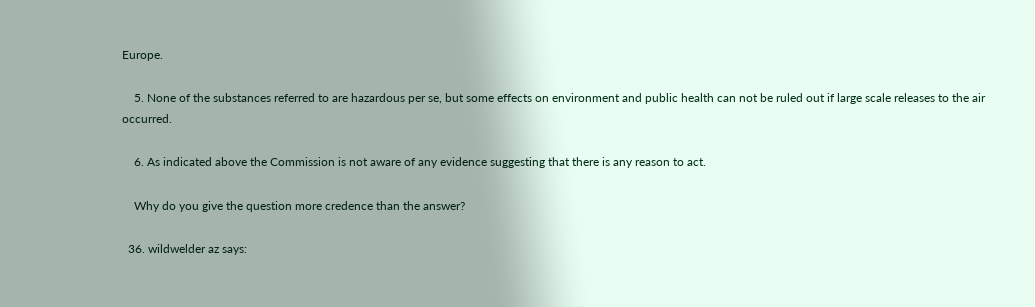Europe.

    5. None of the substances referred to are hazardous per se, but some effects on environment and public health can not be ruled out if large scale releases to the air occurred.

    6. As indicated above the Commission is not aware of any evidence suggesting that there is any reason to act.

    Why do you give the question more credence than the answer?

  36. wildwelder az says: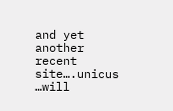and yet another recent site….unicus …will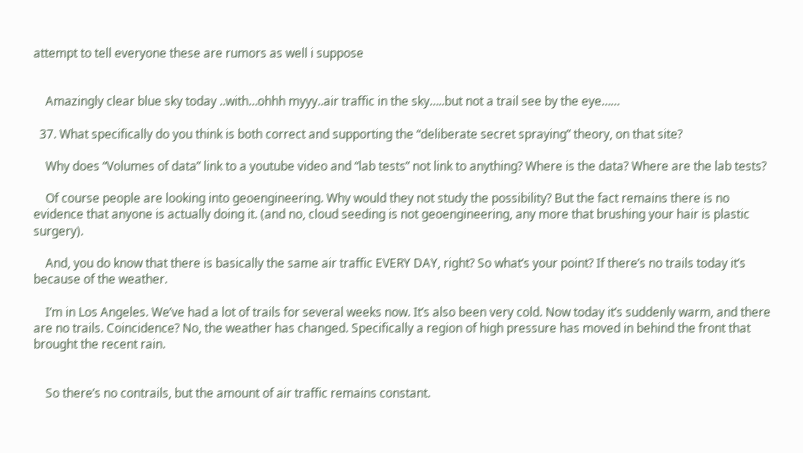attempt to tell everyone these are rumors as well i suppose


    Amazingly clear blue sky today ..with…ohhh myyy..air traffic in the sky…..but not a trail see by the eye……

  37. What specifically do you think is both correct and supporting the “deliberate secret spraying” theory, on that site?

    Why does “Volumes of data” link to a youtube video and “lab tests” not link to anything? Where is the data? Where are the lab tests?

    Of course people are looking into geoengineering. Why would they not study the possibility? But the fact remains there is no evidence that anyone is actually doing it. (and no, cloud seeding is not geoengineering, any more that brushing your hair is plastic surgery).

    And, you do know that there is basically the same air traffic EVERY DAY, right? So what’s your point? If there’s no trails today it’s because of the weather.

    I’m in Los Angeles. We’ve had a lot of trails for several weeks now. It’s also been very cold. Now today it’s suddenly warm, and there are no trails. Coincidence? No, the weather has changed. Specifically a region of high pressure has moved in behind the front that brought the recent rain.


    So there’s no contrails, but the amount of air traffic remains constant.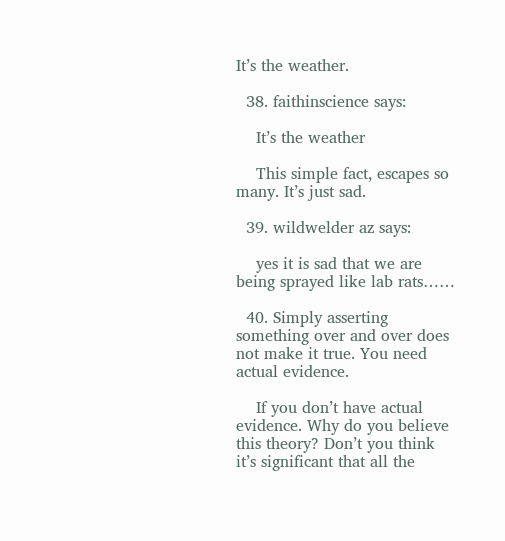It’s the weather.

  38. faithinscience says:

    It’s the weather

    This simple fact, escapes so many. It’s just sad.

  39. wildwelder az says:

    yes it is sad that we are being sprayed like lab rats……

  40. Simply asserting something over and over does not make it true. You need actual evidence.

    If you don’t have actual evidence. Why do you believe this theory? Don’t you think it’s significant that all the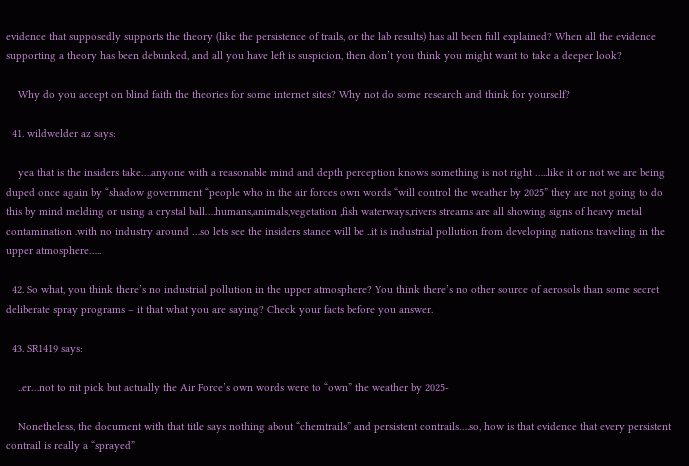evidence that supposedly supports the theory (like the persistence of trails, or the lab results) has all been full explained? When all the evidence supporting a theory has been debunked, and all you have left is suspicion, then don’t you think you might want to take a deeper look?

    Why do you accept on blind faith the theories for some internet sites? Why not do some research and think for yourself?

  41. wildwelder az says:

    yea that is the insiders take….anyone with a reasonable mind and depth perception knows something is not right …..like it or not we are being duped once again by “shadow government “people who in the air forces own words “will control the weather by 2025” they are not going to do this by mind melding or using a crystal ball….humans,animals,vegetation ,fish waterways,rivers streams are all showing signs of heavy metal contamination .with no industry around …so lets see the insiders stance will be ..it is industrial pollution from developing nations traveling in the upper atmosphere…..

  42. So what, you think there’s no industrial pollution in the upper atmosphere? You think there’s no other source of aerosols than some secret deliberate spray programs – it that what you are saying? Check your facts before you answer.

  43. SR1419 says:

    ..er…not to nit pick but actually the Air Force’s own words were to “own” the weather by 2025-

    Nonetheless, the document with that title says nothing about “chemtrails” and persistent contrails….so, how is that evidence that every persistent contrail is really a “sprayed”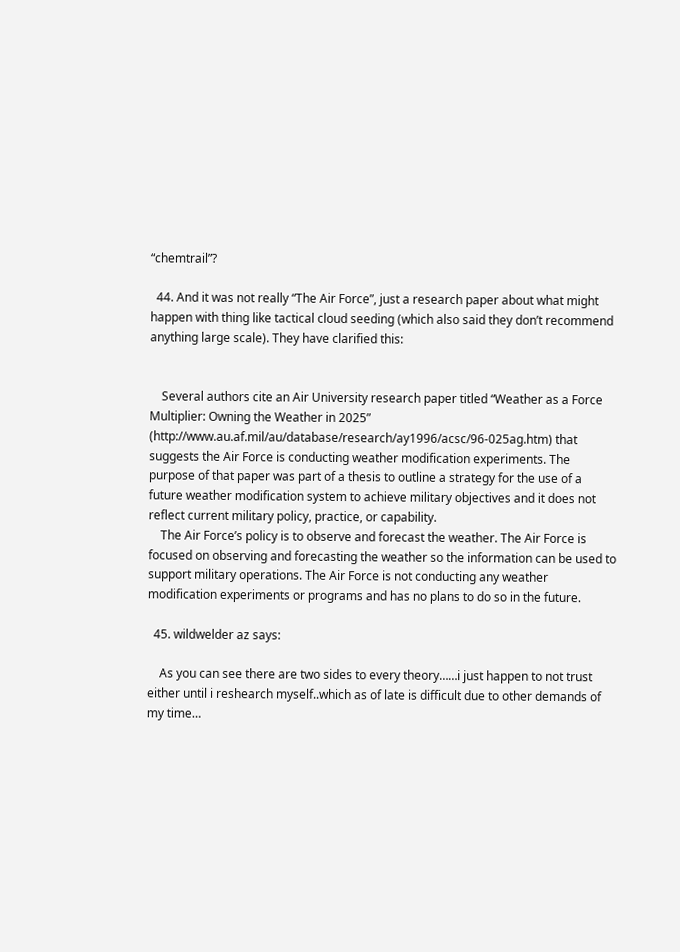“chemtrail”?

  44. And it was not really “The Air Force”, just a research paper about what might happen with thing like tactical cloud seeding (which also said they don’t recommend anything large scale). They have clarified this:


    Several authors cite an Air University research paper titled “Weather as a Force Multiplier: Owning the Weather in 2025” (http://www.au.af.mil/au/database/research/ay1996/acsc/96-025ag.htm) that suggests the Air Force is conducting weather modification experiments. The purpose of that paper was part of a thesis to outline a strategy for the use of a future weather modification system to achieve military objectives and it does not reflect current military policy, practice, or capability.
    The Air Force’s policy is to observe and forecast the weather. The Air Force is focused on observing and forecasting the weather so the information can be used to support military operations. The Air Force is not conducting any weather modification experiments or programs and has no plans to do so in the future.

  45. wildwelder az says:

    As you can see there are two sides to every theory……i just happen to not trust either until i reshearch myself..which as of late is difficult due to other demands of my time…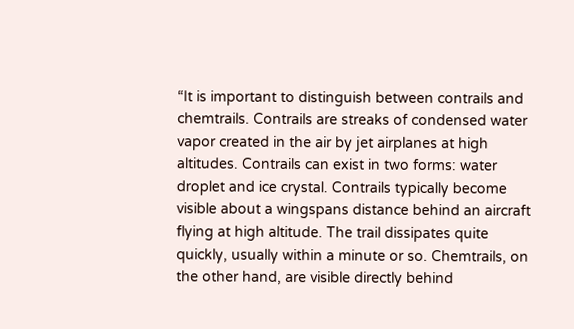“It is important to distinguish between contrails and chemtrails. Contrails are streaks of condensed water vapor created in the air by jet airplanes at high altitudes. Contrails can exist in two forms: water droplet and ice crystal. Contrails typically become visible about a wingspans distance behind an aircraft flying at high altitude. The trail dissipates quite quickly, usually within a minute or so. Chemtrails, on the other hand, are visible directly behind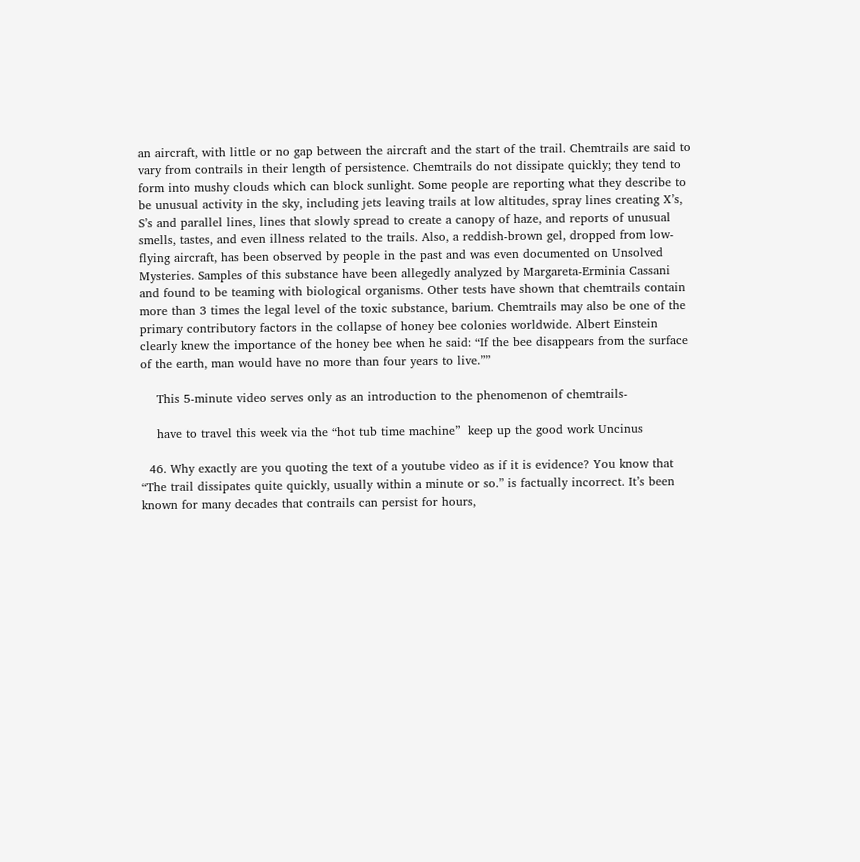an aircraft, with little or no gap between the aircraft and the start of the trail. Chemtrails are said to vary from contrails in their length of persistence. Chemtrails do not dissipate quickly; they tend to form into mushy clouds which can block sunlight. Some people are reporting what they describe to be unusual activity in the sky, including jets leaving trails at low altitudes, spray lines creating X’s, S’s and parallel lines, lines that slowly spread to create a canopy of haze, and reports of unusual smells, tastes, and even illness related to the trails. Also, a reddish-brown gel, dropped from low-flying aircraft, has been observed by people in the past and was even documented on Unsolved Mysteries. Samples of this substance have been allegedly analyzed by Margareta-Erminia Cassani and found to be teaming with biological organisms. Other tests have shown that chemtrails contain more than 3 times the legal level of the toxic substance, barium. Chemtrails may also be one of the primary contributory factors in the collapse of honey bee colonies worldwide. Albert Einstein clearly knew the importance of the honey bee when he said: “If the bee disappears from the surface of the earth, man would have no more than four years to live.””

    This 5-minute video serves only as an introduction to the phenomenon of chemtrails-

    have to travel this week via the “hot tub time machine”  keep up the good work Uncinus

  46. Why exactly are you quoting the text of a youtube video as if it is evidence? You know that “The trail dissipates quite quickly, usually within a minute or so.” is factually incorrect. It’s been known for many decades that contrails can persist for hours,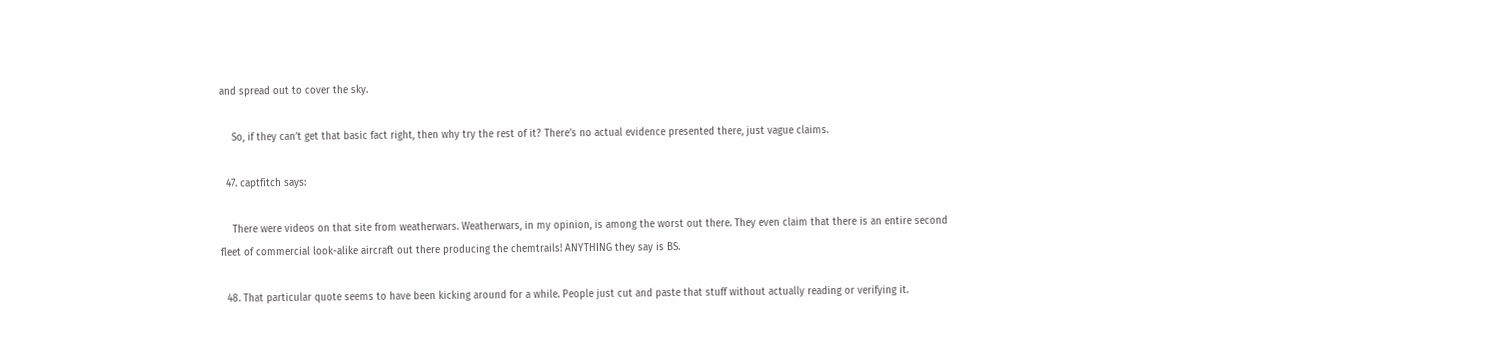and spread out to cover the sky.

    So, if they can’t get that basic fact right, then why try the rest of it? There’s no actual evidence presented there, just vague claims.

  47. captfitch says:

    There were videos on that site from weatherwars. Weatherwars, in my opinion, is among the worst out there. They even claim that there is an entire second fleet of commercial look-alike aircraft out there producing the chemtrails! ANYTHING they say is BS.

  48. That particular quote seems to have been kicking around for a while. People just cut and paste that stuff without actually reading or verifying it.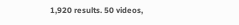1,920 results. 50 videos,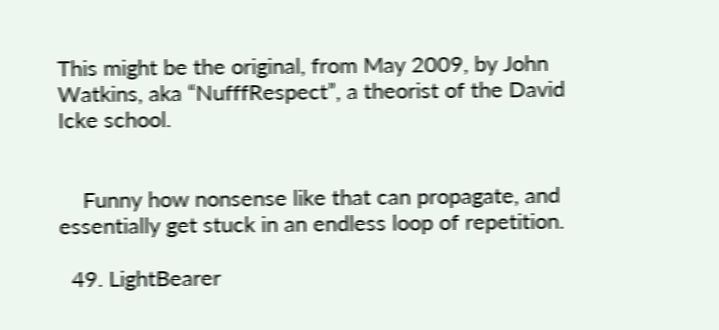This might be the original, from May 2009, by John Watkins, aka “NufffRespect”, a theorist of the David Icke school.


    Funny how nonsense like that can propagate, and essentially get stuck in an endless loop of repetition.

  49. LightBearer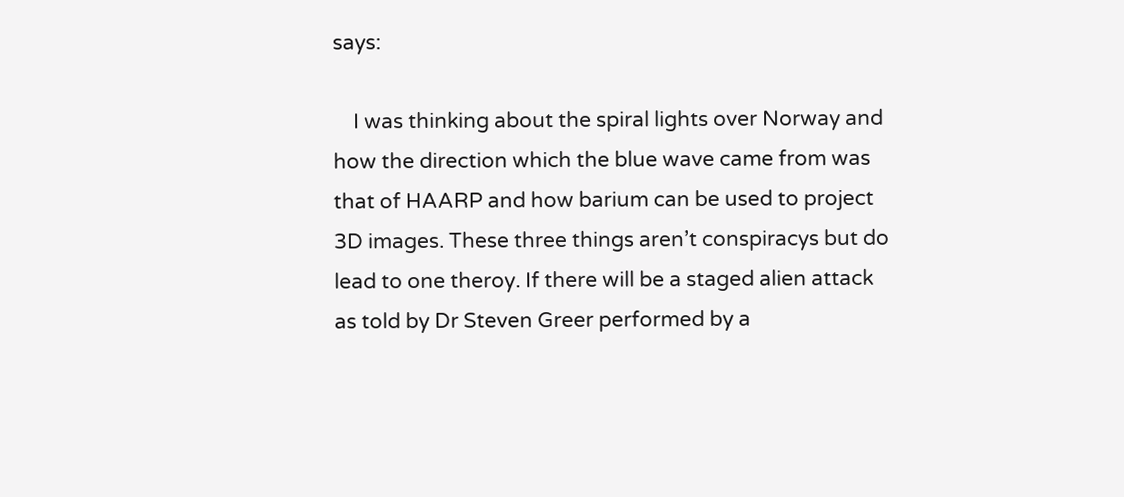says:

    I was thinking about the spiral lights over Norway and how the direction which the blue wave came from was that of HAARP and how barium can be used to project 3D images. These three things aren’t conspiracys but do lead to one theroy. If there will be a staged alien attack as told by Dr Steven Greer performed by a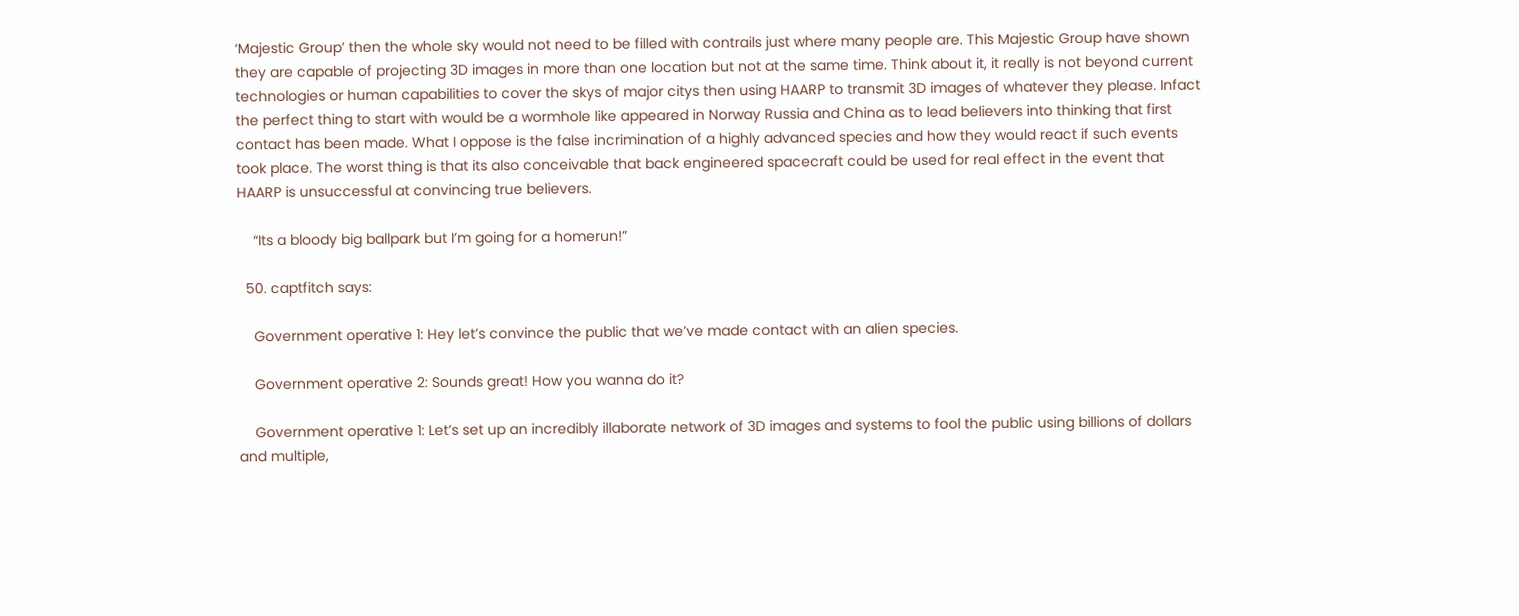‘Majestic Group’ then the whole sky would not need to be filled with contrails just where many people are. This Majestic Group have shown they are capable of projecting 3D images in more than one location but not at the same time. Think about it, it really is not beyond current technologies or human capabilities to cover the skys of major citys then using HAARP to transmit 3D images of whatever they please. Infact the perfect thing to start with would be a wormhole like appeared in Norway Russia and China as to lead believers into thinking that first contact has been made. What I oppose is the false incrimination of a highly advanced species and how they would react if such events took place. The worst thing is that its also conceivable that back engineered spacecraft could be used for real effect in the event that HAARP is unsuccessful at convincing true believers.

    “Its a bloody big ballpark but I’m going for a homerun!”

  50. captfitch says:

    Government operative 1: Hey let’s convince the public that we’ve made contact with an alien species.

    Government operative 2: Sounds great! How you wanna do it?

    Government operative 1: Let’s set up an incredibly illaborate network of 3D images and systems to fool the public using billions of dollars and multiple,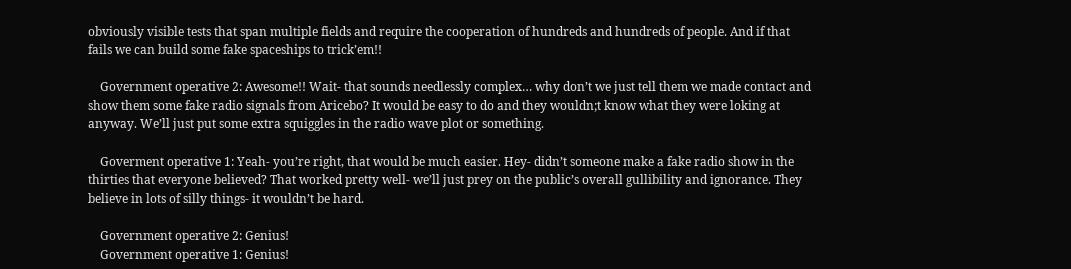obviously visible tests that span multiple fields and require the cooperation of hundreds and hundreds of people. And if that fails we can build some fake spaceships to trick’em!!

    Government operative 2: Awesome!! Wait- that sounds needlessly complex… why don’t we just tell them we made contact and show them some fake radio signals from Aricebo? It would be easy to do and they wouldn;t know what they were loking at anyway. We’ll just put some extra squiggles in the radio wave plot or something.

    Goverment operative 1: Yeah- you’re right, that would be much easier. Hey- didn’t someone make a fake radio show in the thirties that everyone believed? That worked pretty well- we’ll just prey on the public’s overall gullibility and ignorance. They believe in lots of silly things- it wouldn’t be hard.

    Government operative 2: Genius!
    Government operative 1: Genius!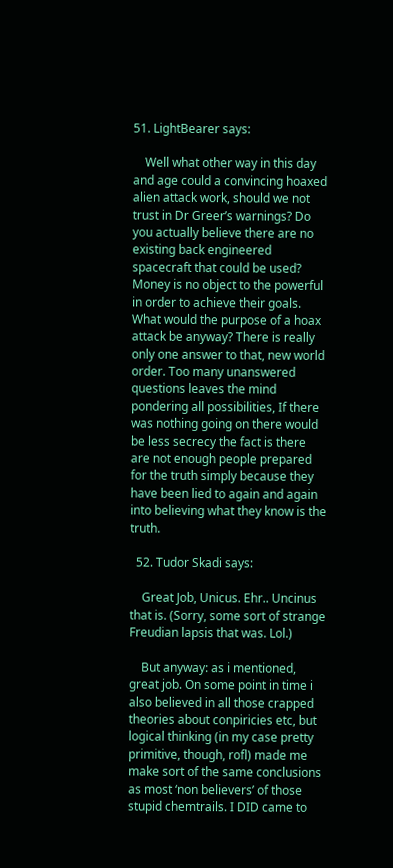51. LightBearer says:

    Well what other way in this day and age could a convincing hoaxed alien attack work, should we not trust in Dr Greer’s warnings? Do you actually believe there are no existing back engineered spacecraft that could be used? Money is no object to the powerful in order to achieve their goals. What would the purpose of a hoax attack be anyway? There is really only one answer to that, new world order. Too many unanswered questions leaves the mind pondering all possibilities, If there was nothing going on there would be less secrecy the fact is there are not enough people prepared for the truth simply because they have been lied to again and again into believing what they know is the truth.

  52. Tudor Skadi says:

    Great Job, Unicus. Ehr.. Uncinus that is. (Sorry, some sort of strange Freudian lapsis that was. Lol.)

    But anyway: as i mentioned, great job. On some point in time i also believed in all those crapped theories about conpiricies etc, but logical thinking (in my case pretty primitive, though, rofl) made me make sort of the same conclusions as most ‘non believers’ of those stupid chemtrails. I DID came to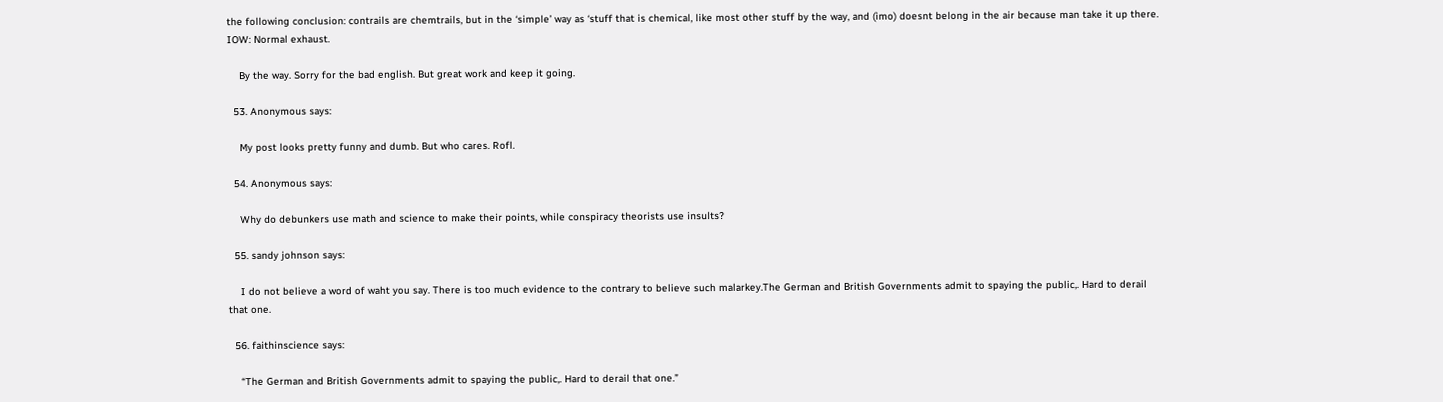the following conclusion: contrails are chemtrails, but in the ‘simple’ way as ‘stuff that is chemical, like most other stuff by the way, and (imo) doesnt belong in the air because man take it up there. IOW: Normal exhaust.

    By the way. Sorry for the bad english. But great work and keep it going.

  53. Anonymous says:

    My post looks pretty funny and dumb. But who cares. Rofl.

  54. Anonymous says:

    Why do debunkers use math and science to make their points, while conspiracy theorists use insults?

  55. sandy johnson says:

    I do not believe a word of waht you say. There is too much evidence to the contrary to believe such malarkey.The German and British Governments admit to spaying the public,. Hard to derail that one.

  56. faithinscience says:

    “The German and British Governments admit to spaying the public,. Hard to derail that one.”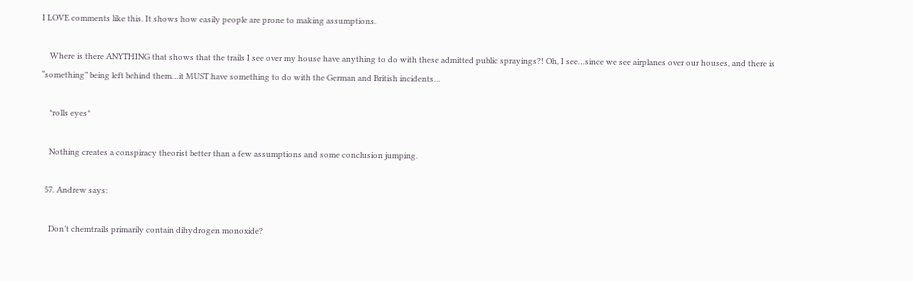I LOVE comments like this. It shows how easily people are prone to making assumptions.

    Where is there ANYTHING that shows that the trails I see over my house have anything to do with these admitted public sprayings?! Oh, I see…since we see airplanes over our houses, and there is “something” being left behind them…it MUST have something to do with the German and British incidents…

    *rolls eyes*

    Nothing creates a conspiracy theorist better than a few assumptions and some conclusion jumping.

  57. Andrew says:

    Don’t chemtrails primarily contain dihydrogen monoxide?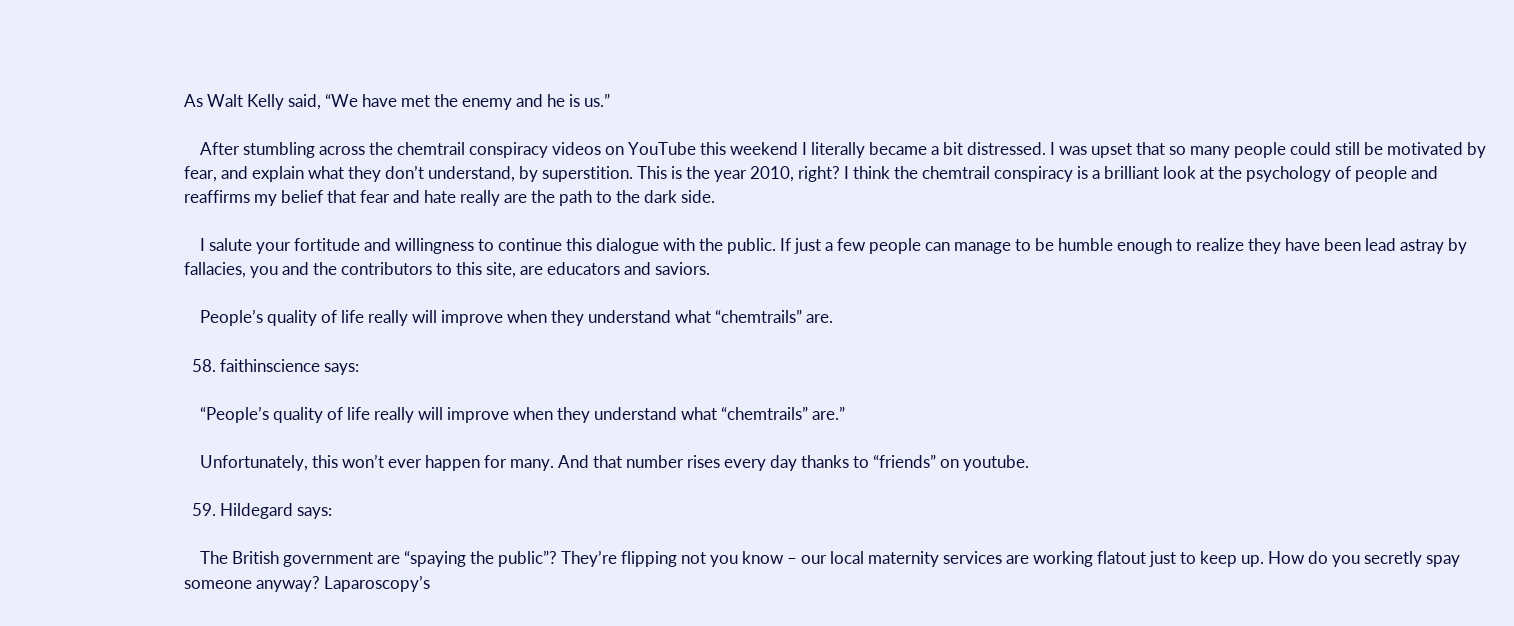As Walt Kelly said, “We have met the enemy and he is us.”

    After stumbling across the chemtrail conspiracy videos on YouTube this weekend I literally became a bit distressed. I was upset that so many people could still be motivated by fear, and explain what they don’t understand, by superstition. This is the year 2010, right? I think the chemtrail conspiracy is a brilliant look at the psychology of people and reaffirms my belief that fear and hate really are the path to the dark side.

    I salute your fortitude and willingness to continue this dialogue with the public. If just a few people can manage to be humble enough to realize they have been lead astray by fallacies, you and the contributors to this site, are educators and saviors.

    People’s quality of life really will improve when they understand what “chemtrails” are.

  58. faithinscience says:

    “People’s quality of life really will improve when they understand what “chemtrails” are.”

    Unfortunately, this won’t ever happen for many. And that number rises every day thanks to “friends” on youtube.

  59. Hildegard says:

    The British government are “spaying the public”? They’re flipping not you know – our local maternity services are working flatout just to keep up. How do you secretly spay someone anyway? Laparoscopy’s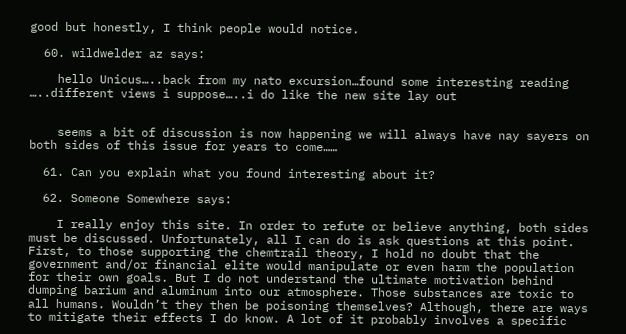good but honestly, I think people would notice.

  60. wildwelder az says:

    hello Unicus…..back from my nato excursion…found some interesting reading …..different views i suppose…..i do like the new site lay out


    seems a bit of discussion is now happening we will always have nay sayers on both sides of this issue for years to come……

  61. Can you explain what you found interesting about it?

  62. Someone Somewhere says:

    I really enjoy this site. In order to refute or believe anything, both sides must be discussed. Unfortunately, all I can do is ask questions at this point. First, to those supporting the chemtrail theory, I hold no doubt that the government and/or financial elite would manipulate or even harm the population for their own goals. But I do not understand the ultimate motivation behind dumping barium and aluminum into our atmosphere. Those substances are toxic to all humans. Wouldn’t they then be poisoning themselves? Although, there are ways to mitigate their effects I do know. A lot of it probably involves a specific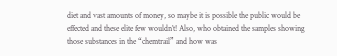diet and vast amounts of money, so maybe it is possible the public would be effected and these elite few wouldn’t! Also, who obtained the samples showing those substances in the “chemtrail” and how was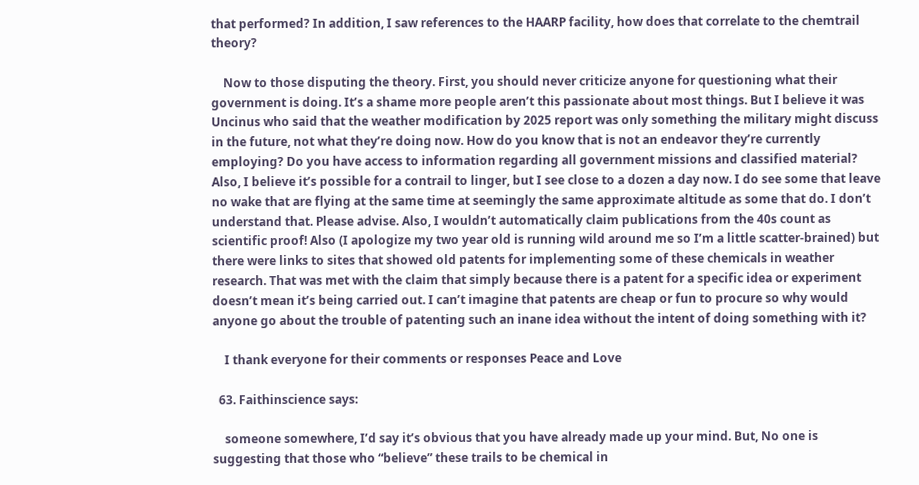that performed? In addition, I saw references to the HAARP facility, how does that correlate to the chemtrail theory?

    Now to those disputing the theory. First, you should never criticize anyone for questioning what their government is doing. It’s a shame more people aren’t this passionate about most things. But I believe it was Uncinus who said that the weather modification by 2025 report was only something the military might discuss in the future, not what they’re doing now. How do you know that is not an endeavor they’re currently employing? Do you have access to information regarding all government missions and classified material? Also, I believe it’s possible for a contrail to linger, but I see close to a dozen a day now. I do see some that leave no wake that are flying at the same time at seemingly the same approximate altitude as some that do. I don’t understand that. Please advise. Also, I wouldn’t automatically claim publications from the 40s count as scientific proof! Also (I apologize my two year old is running wild around me so I’m a little scatter-brained) but there were links to sites that showed old patents for implementing some of these chemicals in weather research. That was met with the claim that simply because there is a patent for a specific idea or experiment doesn’t mean it’s being carried out. I can’t imagine that patents are cheap or fun to procure so why would anyone go about the trouble of patenting such an inane idea without the intent of doing something with it?

    I thank everyone for their comments or responses Peace and Love

  63. Faithinscience says:

    someone somewhere, I’d say it’s obvious that you have already made up your mind. But, No one is suggesting that those who “believe” these trails to be chemical in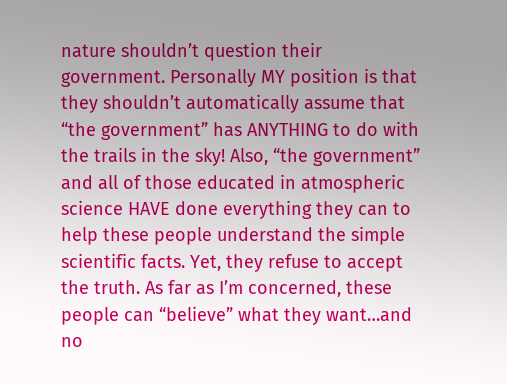nature shouldn’t question their government. Personally MY position is that they shouldn’t automatically assume that “the government” has ANYTHING to do with the trails in the sky! Also, “the government” and all of those educated in atmospheric science HAVE done everything they can to help these people understand the simple scientific facts. Yet, they refuse to accept the truth. As far as I’m concerned, these people can “believe” what they want…and no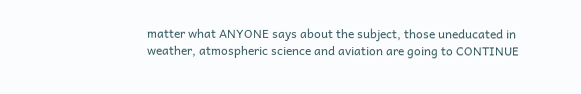matter what ANYONE says about the subject, those uneducated in weather, atmospheric science and aviation are going to CONTINUE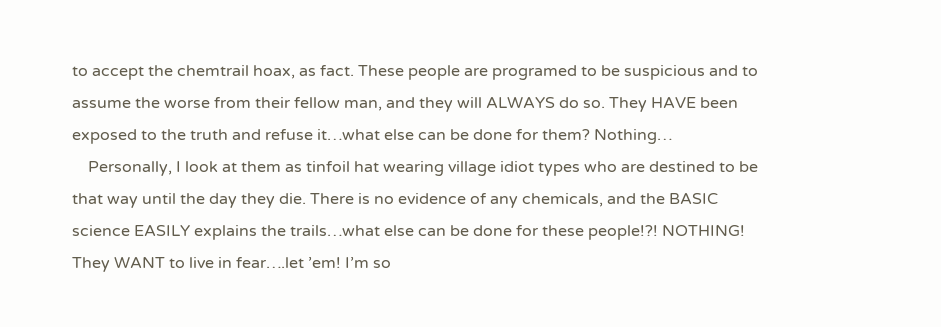to accept the chemtrail hoax, as fact. These people are programed to be suspicious and to assume the worse from their fellow man, and they will ALWAYS do so. They HAVE been exposed to the truth and refuse it…what else can be done for them? Nothing…
    Personally, I look at them as tinfoil hat wearing village idiot types who are destined to be that way until the day they die. There is no evidence of any chemicals, and the BASIC science EASILY explains the trails…what else can be done for these people!?! NOTHING! They WANT to live in fear….let ’em! I’m so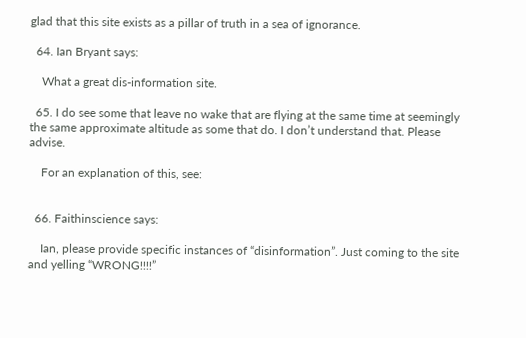glad that this site exists as a pillar of truth in a sea of ignorance.

  64. Ian Bryant says:

    What a great dis-information site.

  65. I do see some that leave no wake that are flying at the same time at seemingly the same approximate altitude as some that do. I don’t understand that. Please advise.

    For an explanation of this, see:


  66. Faithinscience says:

    Ian, please provide specific instances of “disinformation”. Just coming to the site and yelling “WRONG!!!!”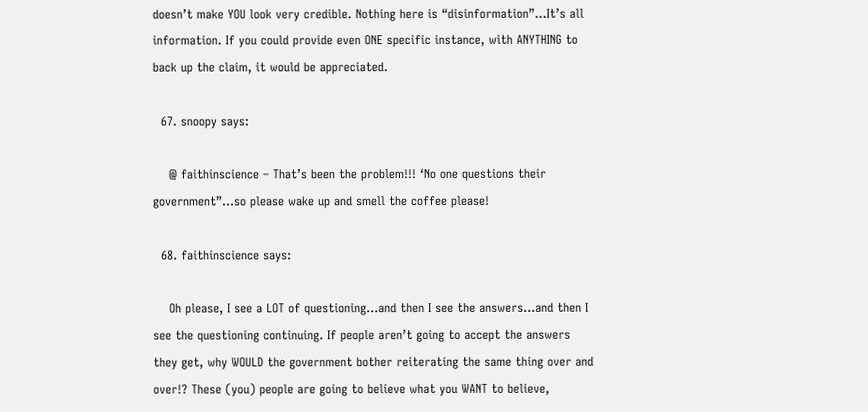doesn’t make YOU look very credible. Nothing here is “disinformation”…It’s all information. If you could provide even ONE specific instance, with ANYTHING to back up the claim, it would be appreciated.

  67. snoopy says:

    @ faithinscience – That’s been the problem!!! ‘No one questions their government”…so please wake up and smell the coffee please!

  68. faithinscience says:

    Oh please, I see a LOT of questioning…and then I see the answers…and then I see the questioning continuing. If people aren’t going to accept the answers they get, why WOULD the government bother reiterating the same thing over and over!? These (you) people are going to believe what you WANT to believe,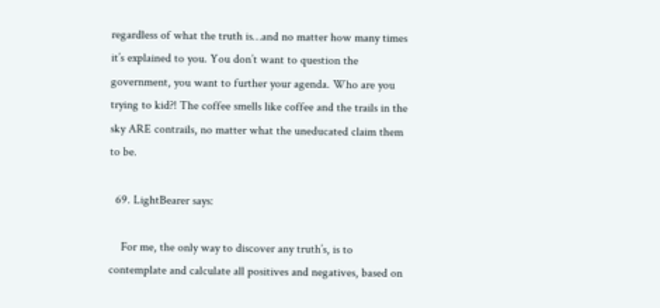regardless of what the truth is…and no matter how many times it’s explained to you. You don’t want to question the government, you want to further your agenda. Who are you trying to kid?! The coffee smells like coffee and the trails in the sky ARE contrails, no matter what the uneducated claim them to be.

  69. LightBearer says:

    For me, the only way to discover any truth’s, is to contemplate and calculate all positives and negatives, based on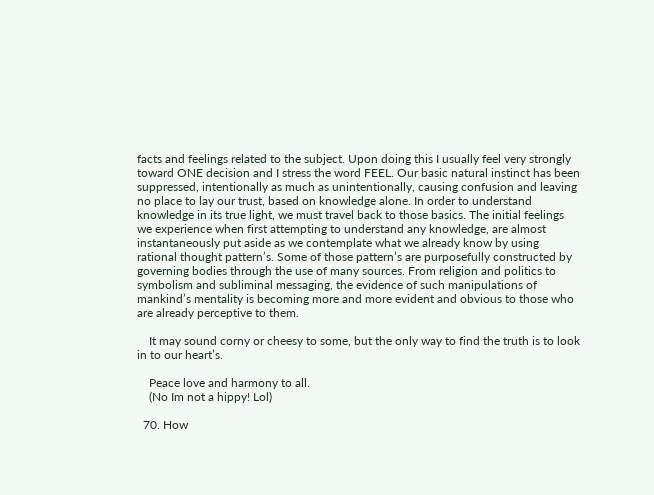facts and feelings related to the subject. Upon doing this I usually feel very strongly toward ONE decision and I stress the word FEEL. Our basic natural instinct has been suppressed, intentionally as much as unintentionally, causing confusion and leaving no place to lay our trust, based on knowledge alone. In order to understand knowledge in its true light, we must travel back to those basics. The initial feelings we experience when first attempting to understand any knowledge, are almost instantaneously put aside as we contemplate what we already know by using rational thought pattern’s. Some of those pattern’s are purposefully constructed by governing bodies through the use of many sources. From religion and politics to symbolism and subliminal messaging, the evidence of such manipulations of mankind’s mentality is becoming more and more evident and obvious to those who are already perceptive to them.

    It may sound corny or cheesy to some, but the only way to find the truth is to look in to our heart’s.

    Peace love and harmony to all.
    (No Im not a hippy! Lol)

  70. How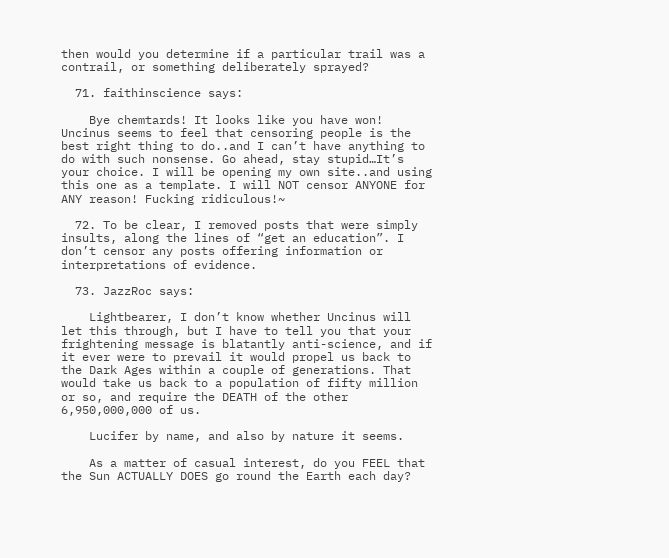then would you determine if a particular trail was a contrail, or something deliberately sprayed?

  71. faithinscience says:

    Bye chemtards! It looks like you have won! Uncinus seems to feel that censoring people is the best right thing to do..and I can’t have anything to do with such nonsense. Go ahead, stay stupid…It’s your choice. I will be opening my own site..and using this one as a template. I will NOT censor ANYONE for ANY reason! Fucking ridiculous!~

  72. To be clear, I removed posts that were simply insults, along the lines of “get an education”. I don’t censor any posts offering information or interpretations of evidence.

  73. JazzRoc says:

    Lightbearer, I don’t know whether Uncinus will let this through, but I have to tell you that your frightening message is blatantly anti-science, and if it ever were to prevail it would propel us back to the Dark Ages within a couple of generations. That would take us back to a population of fifty million or so, and require the DEATH of the other 6,950,000,000 of us.

    Lucifer by name, and also by nature it seems.

    As a matter of casual interest, do you FEEL that the Sun ACTUALLY DOES go round the Earth each day?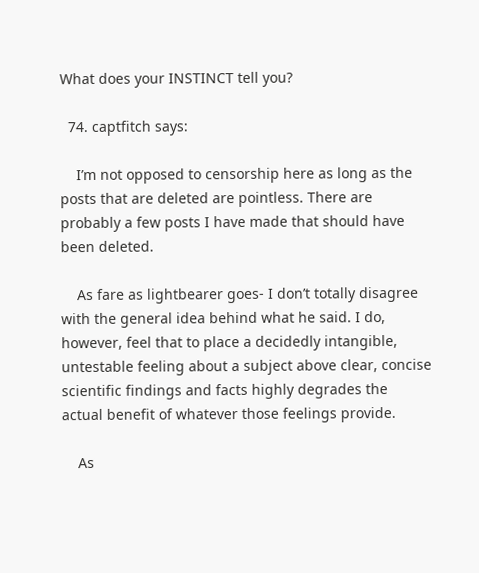What does your INSTINCT tell you?

  74. captfitch says:

    I’m not opposed to censorship here as long as the posts that are deleted are pointless. There are probably a few posts I have made that should have been deleted.

    As fare as lightbearer goes- I don’t totally disagree with the general idea behind what he said. I do, however, feel that to place a decidedly intangible, untestable feeling about a subject above clear, concise scientific findings and facts highly degrades the actual benefit of whatever those feelings provide.

    As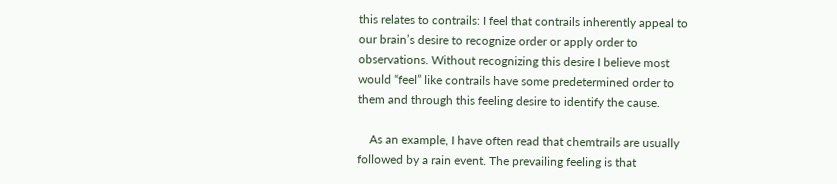this relates to contrails: I feel that contrails inherently appeal to our brain’s desire to recognize order or apply order to observations. Without recognizing this desire I believe most would “feel” like contrails have some predetermined order to them and through this feeling desire to identify the cause.

    As an example, I have often read that chemtrails are usually followed by a rain event. The prevailing feeling is that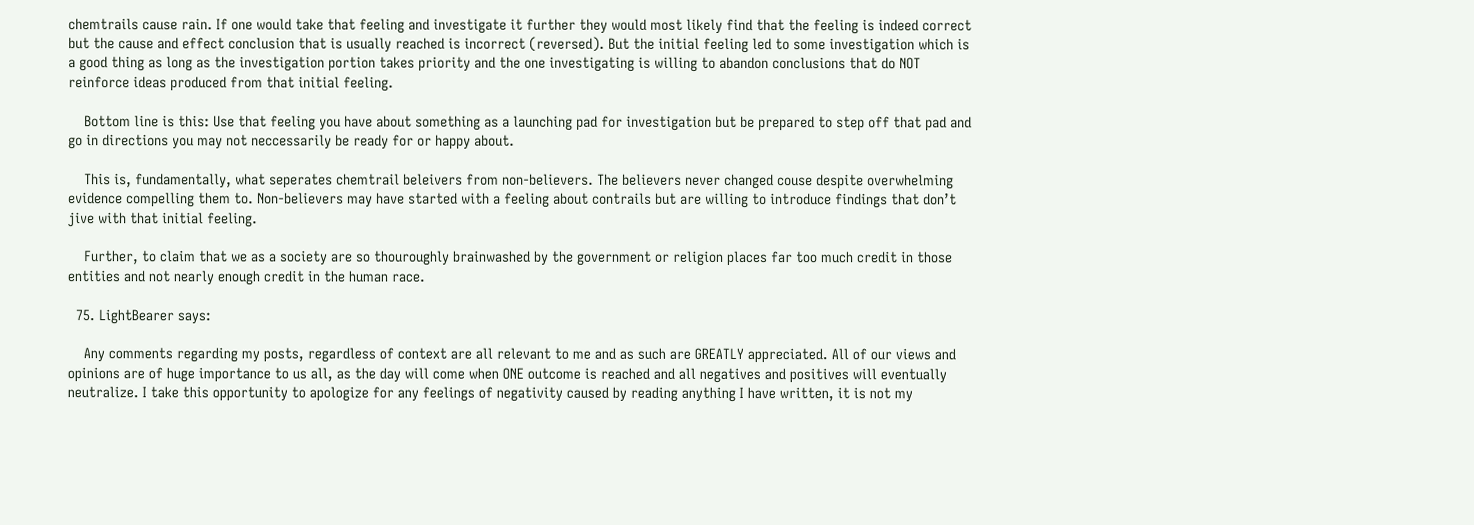chemtrails cause rain. If one would take that feeling and investigate it further they would most likely find that the feeling is indeed correct but the cause and effect conclusion that is usually reached is incorrect (reversed). But the initial feeling led to some investigation which is a good thing as long as the investigation portion takes priority and the one investigating is willing to abandon conclusions that do NOT reinforce ideas produced from that initial feeling.

    Bottom line is this: Use that feeling you have about something as a launching pad for investigation but be prepared to step off that pad and go in directions you may not neccessarily be ready for or happy about.

    This is, fundamentally, what seperates chemtrail beleivers from non-believers. The believers never changed couse despite overwhelming evidence compelling them to. Non-believers may have started with a feeling about contrails but are willing to introduce findings that don’t jive with that initial feeling.

    Further, to claim that we as a society are so thouroughly brainwashed by the government or religion places far too much credit in those entities and not nearly enough credit in the human race.

  75. LightBearer says:

    Any comments regarding my posts, regardless of context are all relevant to me and as such are GREATLY appreciated. All of our views and opinions are of huge importance to us all, as the day will come when ONE outcome is reached and all negatives and positives will eventually neutralize. I take this opportunity to apologize for any feelings of negativity caused by reading anything I have written, it is not my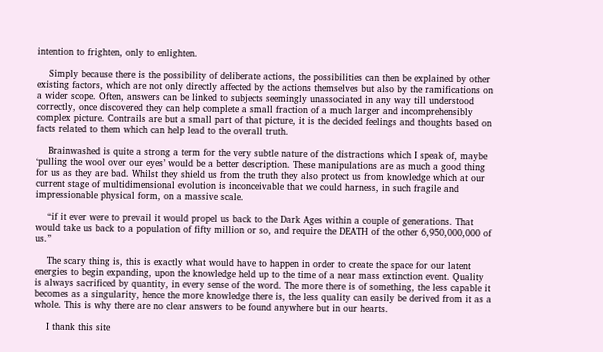intention to frighten, only to enlighten.

    Simply because there is the possibility of deliberate actions, the possibilities can then be explained by other existing factors, which are not only directly affected by the actions themselves but also by the ramifications on a wider scope. Often, answers can be linked to subjects seemingly unassociated in any way till understood correctly, once discovered they can help complete a small fraction of a much larger and incomprehensibly complex picture. Contrails are but a small part of that picture, it is the decided feelings and thoughts based on facts related to them which can help lead to the overall truth.

    Brainwashed is quite a strong a term for the very subtle nature of the distractions which I speak of, maybe ‘pulling the wool over our eyes’ would be a better description. These manipulations are as much a good thing for us as they are bad. Whilst they shield us from the truth they also protect us from knowledge which at our current stage of multidimensional evolution is inconceivable that we could harness, in such fragile and impressionable physical form, on a massive scale.

    “if it ever were to prevail it would propel us back to the Dark Ages within a couple of generations. That would take us back to a population of fifty million or so, and require the DEATH of the other 6,950,000,000 of us.”

    The scary thing is, this is exactly what would have to happen in order to create the space for our latent energies to begin expanding, upon the knowledge held up to the time of a near mass extinction event. Quality is always sacrificed by quantity, in every sense of the word. The more there is of something, the less capable it becomes as a singularity, hence the more knowledge there is, the less quality can easily be derived from it as a whole. This is why there are no clear answers to be found anywhere but in our hearts.

    I thank this site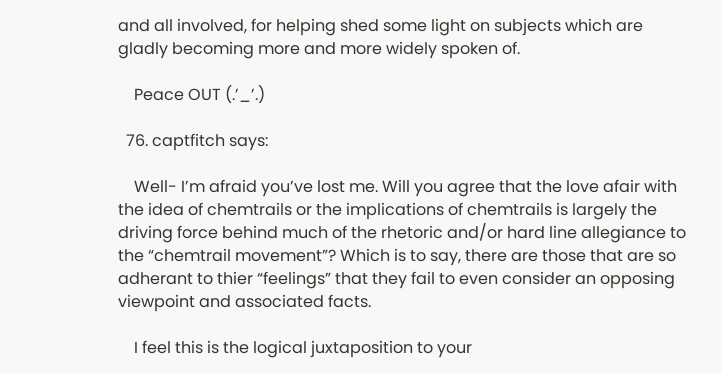and all involved, for helping shed some light on subjects which are gladly becoming more and more widely spoken of.

    Peace OUT (.’_’.)

  76. captfitch says:

    Well- I’m afraid you’ve lost me. Will you agree that the love afair with the idea of chemtrails or the implications of chemtrails is largely the driving force behind much of the rhetoric and/or hard line allegiance to the “chemtrail movement”? Which is to say, there are those that are so adherant to thier “feelings” that they fail to even consider an opposing viewpoint and associated facts.

    I feel this is the logical juxtaposition to your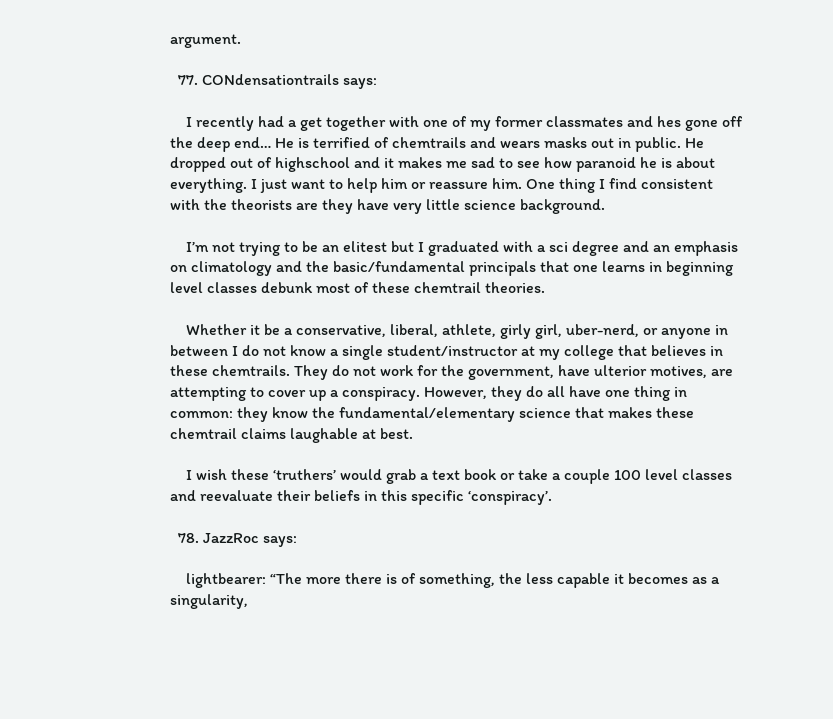argument.

  77. CONdensationtrails says:

    I recently had a get together with one of my former classmates and hes gone off the deep end… He is terrified of chemtrails and wears masks out in public. He dropped out of highschool and it makes me sad to see how paranoid he is about everything. I just want to help him or reassure him. One thing I find consistent with the theorists are they have very little science background.

    I’m not trying to be an elitest but I graduated with a sci degree and an emphasis on climatology and the basic/fundamental principals that one learns in beginning level classes debunk most of these chemtrail theories.

    Whether it be a conservative, liberal, athlete, girly girl, uber-nerd, or anyone in between I do not know a single student/instructor at my college that believes in these chemtrails. They do not work for the government, have ulterior motives, are attempting to cover up a conspiracy. However, they do all have one thing in common: they know the fundamental/elementary science that makes these chemtrail claims laughable at best.

    I wish these ‘truthers’ would grab a text book or take a couple 100 level classes and reevaluate their beliefs in this specific ‘conspiracy’.

  78. JazzRoc says:

    lightbearer: “The more there is of something, the less capable it becomes as a singularity,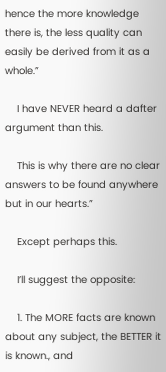hence the more knowledge there is, the less quality can easily be derived from it as a whole.”

    I have NEVER heard a dafter argument than this.

    This is why there are no clear answers to be found anywhere but in our hearts.”

    Except perhaps this.

    I’ll suggest the opposite:

    1. The MORE facts are known about any subject, the BETTER it is known., and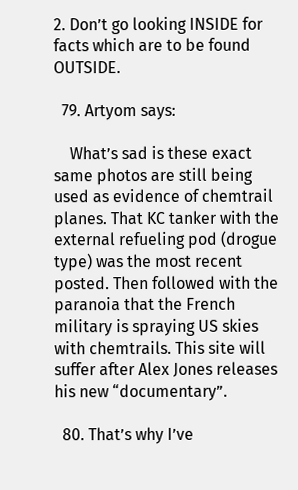2. Don’t go looking INSIDE for facts which are to be found OUTSIDE.

  79. Artyom says:

    What’s sad is these exact same photos are still being used as evidence of chemtrail planes. That KC tanker with the external refueling pod (drogue type) was the most recent posted. Then followed with the paranoia that the French military is spraying US skies with chemtrails. This site will suffer after Alex Jones releases his new “documentary”.

  80. That’s why I’ve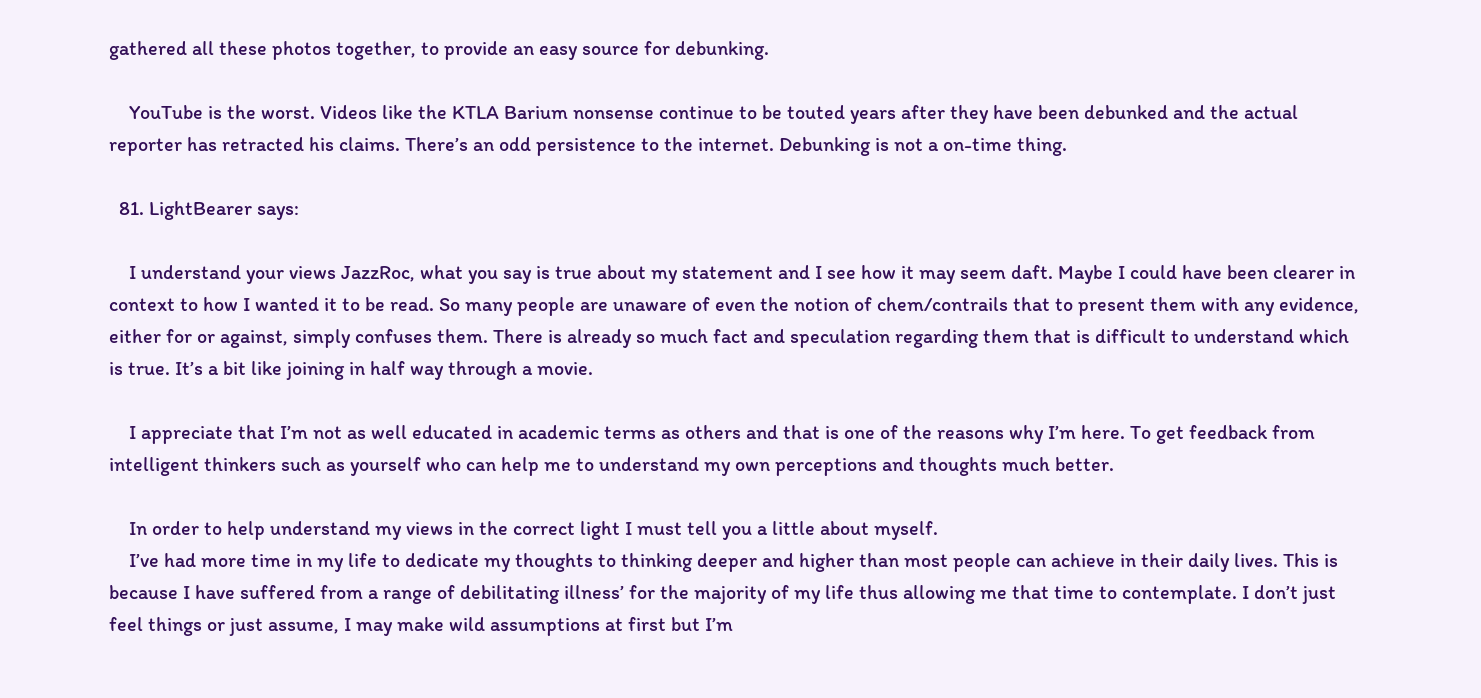gathered all these photos together, to provide an easy source for debunking.

    YouTube is the worst. Videos like the KTLA Barium nonsense continue to be touted years after they have been debunked and the actual reporter has retracted his claims. There’s an odd persistence to the internet. Debunking is not a on-time thing.

  81. LightBearer says:

    I understand your views JazzRoc, what you say is true about my statement and I see how it may seem daft. Maybe I could have been clearer in context to how I wanted it to be read. So many people are unaware of even the notion of chem/contrails that to present them with any evidence, either for or against, simply confuses them. There is already so much fact and speculation regarding them that is difficult to understand which is true. It’s a bit like joining in half way through a movie.

    I appreciate that I’m not as well educated in academic terms as others and that is one of the reasons why I’m here. To get feedback from intelligent thinkers such as yourself who can help me to understand my own perceptions and thoughts much better.

    In order to help understand my views in the correct light I must tell you a little about myself.
    I’ve had more time in my life to dedicate my thoughts to thinking deeper and higher than most people can achieve in their daily lives. This is because I have suffered from a range of debilitating illness’ for the majority of my life thus allowing me that time to contemplate. I don’t just feel things or just assume, I may make wild assumptions at first but I’m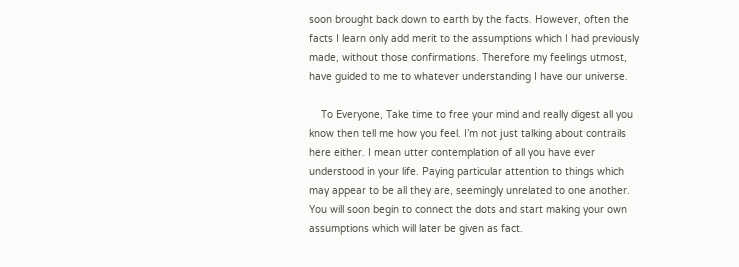soon brought back down to earth by the facts. However, often the facts I learn only add merit to the assumptions which I had previously made, without those confirmations. Therefore my feelings utmost, have guided to me to whatever understanding I have our universe.

    To Everyone, Take time to free your mind and really digest all you know then tell me how you feel. I’m not just talking about contrails here either. I mean utter contemplation of all you have ever understood in your life. Paying particular attention to things which may appear to be all they are, seemingly unrelated to one another. You will soon begin to connect the dots and start making your own assumptions which will later be given as fact.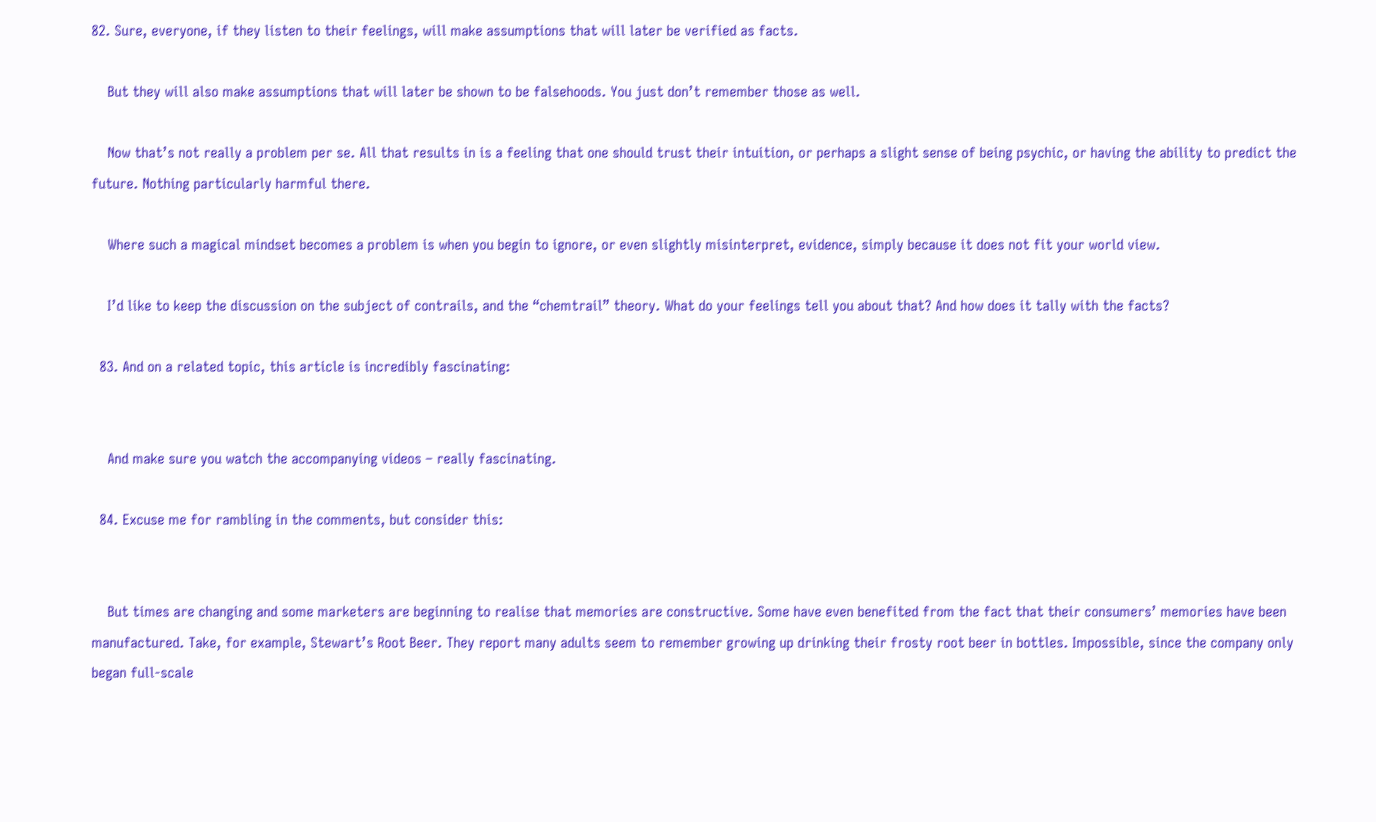82. Sure, everyone, if they listen to their feelings, will make assumptions that will later be verified as facts.

    But they will also make assumptions that will later be shown to be falsehoods. You just don’t remember those as well.

    Now that’s not really a problem per se. All that results in is a feeling that one should trust their intuition, or perhaps a slight sense of being psychic, or having the ability to predict the future. Nothing particularly harmful there.

    Where such a magical mindset becomes a problem is when you begin to ignore, or even slightly misinterpret, evidence, simply because it does not fit your world view.

    I’d like to keep the discussion on the subject of contrails, and the “chemtrail” theory. What do your feelings tell you about that? And how does it tally with the facts?

  83. And on a related topic, this article is incredibly fascinating:


    And make sure you watch the accompanying videos – really fascinating.

  84. Excuse me for rambling in the comments, but consider this:


    But times are changing and some marketers are beginning to realise that memories are constructive. Some have even benefited from the fact that their consumers’ memories have been manufactured. Take, for example, Stewart’s Root Beer. They report many adults seem to remember growing up drinking their frosty root beer in bottles. Impossible, since the company only began full-scale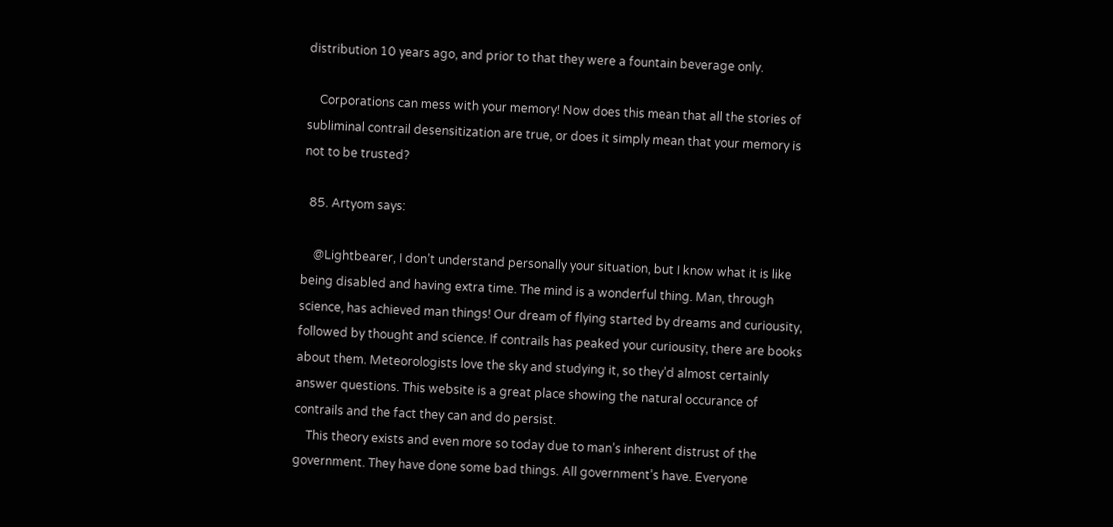distribution 10 years ago, and prior to that they were a fountain beverage only.

    Corporations can mess with your memory! Now does this mean that all the stories of subliminal contrail desensitization are true, or does it simply mean that your memory is not to be trusted?

  85. Artyom says:

    @Lightbearer, I don’t understand personally your situation, but I know what it is like being disabled and having extra time. The mind is a wonderful thing. Man, through science, has achieved man things! Our dream of flying started by dreams and curiousity, followed by thought and science. If contrails has peaked your curiousity, there are books about them. Meteorologists love the sky and studying it, so they’d almost certainly answer questions. This website is a great place showing the natural occurance of contrails and the fact they can and do persist.
    This theory exists and even more so today due to man’s inherent distrust of the government. They have done some bad things. All government’s have. Everyone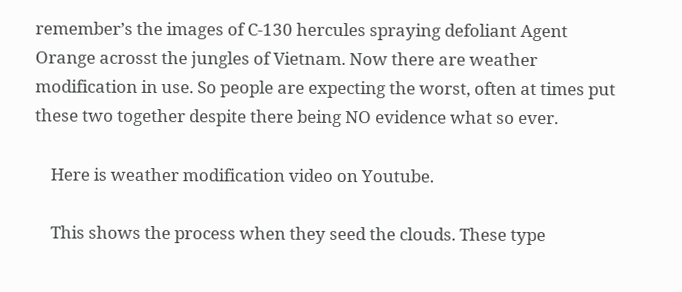remember’s the images of C-130 hercules spraying defoliant Agent Orange acrosst the jungles of Vietnam. Now there are weather modification in use. So people are expecting the worst, often at times put these two together despite there being NO evidence what so ever.

    Here is weather modification video on Youtube.

    This shows the process when they seed the clouds. These type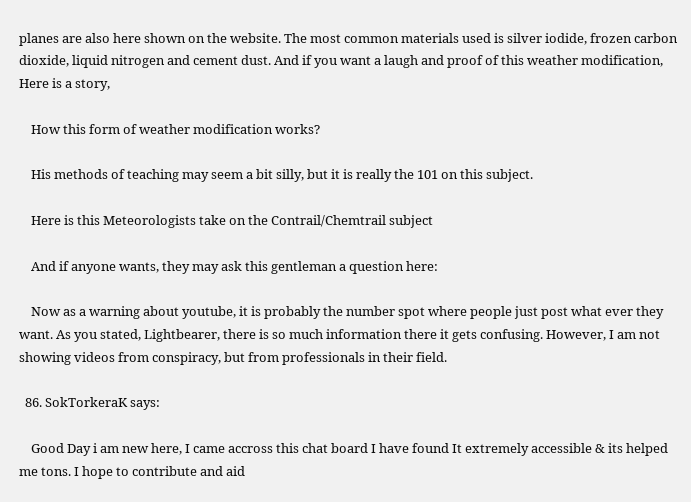planes are also here shown on the website. The most common materials used is silver iodide, frozen carbon dioxide, liquid nitrogen and cement dust. And if you want a laugh and proof of this weather modification, Here is a story,

    How this form of weather modification works?

    His methods of teaching may seem a bit silly, but it is really the 101 on this subject.

    Here is this Meteorologists take on the Contrail/Chemtrail subject

    And if anyone wants, they may ask this gentleman a question here:

    Now as a warning about youtube, it is probably the number spot where people just post what ever they want. As you stated, Lightbearer, there is so much information there it gets confusing. However, I am not showing videos from conspiracy, but from professionals in their field.

  86. SokTorkeraK says:

    Good Day i am new here, I came accross this chat board I have found It extremely accessible & its helped me tons. I hope to contribute and aid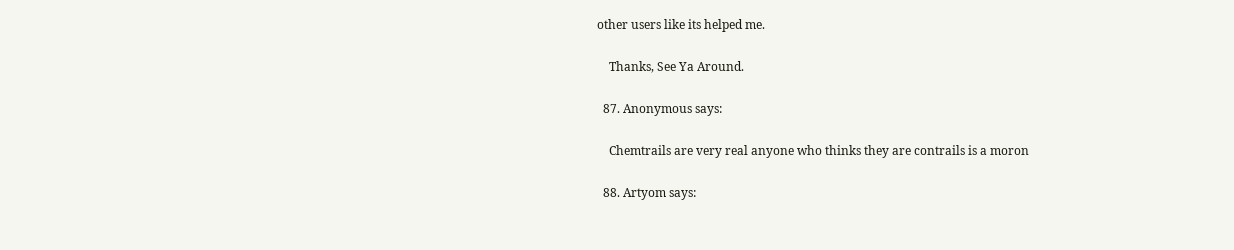other users like its helped me.

    Thanks, See Ya Around.

  87. Anonymous says:

    Chemtrails are very real anyone who thinks they are contrails is a moron

  88. Artyom says: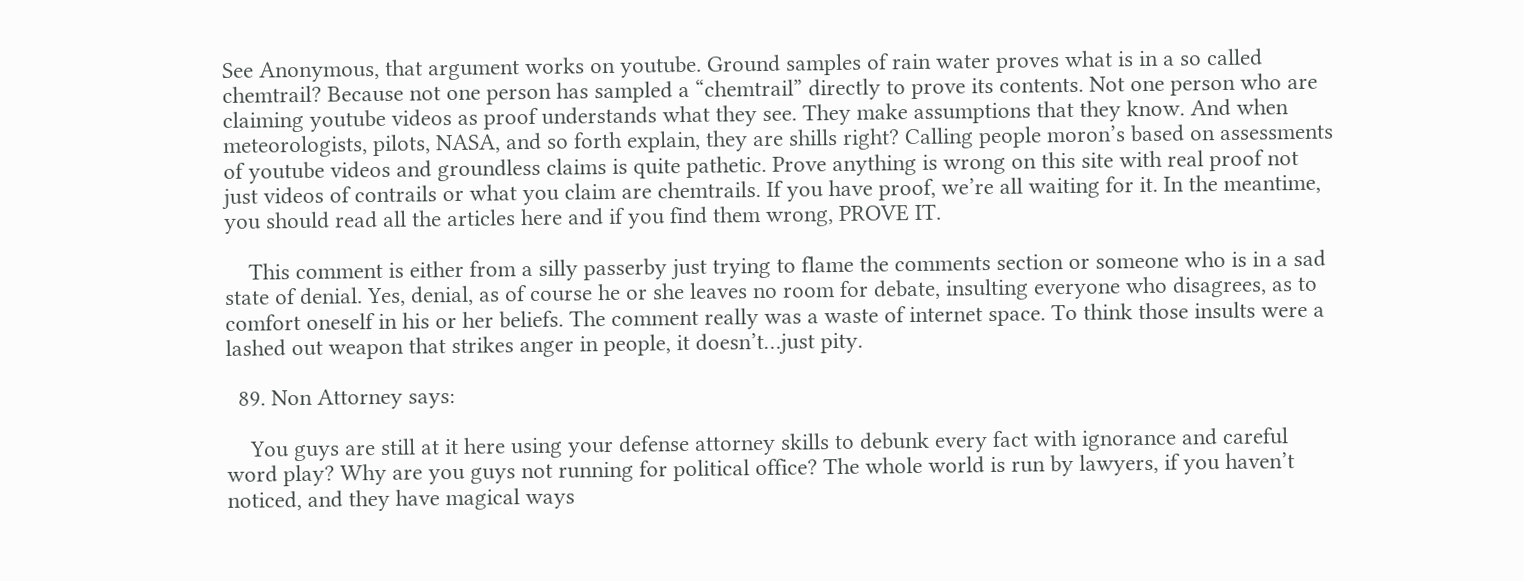See Anonymous, that argument works on youtube. Ground samples of rain water proves what is in a so called chemtrail? Because not one person has sampled a “chemtrail” directly to prove its contents. Not one person who are claiming youtube videos as proof understands what they see. They make assumptions that they know. And when meteorologists, pilots, NASA, and so forth explain, they are shills right? Calling people moron’s based on assessments of youtube videos and groundless claims is quite pathetic. Prove anything is wrong on this site with real proof not just videos of contrails or what you claim are chemtrails. If you have proof, we’re all waiting for it. In the meantime, you should read all the articles here and if you find them wrong, PROVE IT.

    This comment is either from a silly passerby just trying to flame the comments section or someone who is in a sad state of denial. Yes, denial, as of course he or she leaves no room for debate, insulting everyone who disagrees, as to comfort oneself in his or her beliefs. The comment really was a waste of internet space. To think those insults were a lashed out weapon that strikes anger in people, it doesn’t…just pity.

  89. Non Attorney says:

    You guys are still at it here using your defense attorney skills to debunk every fact with ignorance and careful word play? Why are you guys not running for political office? The whole world is run by lawyers, if you haven’t noticed, and they have magical ways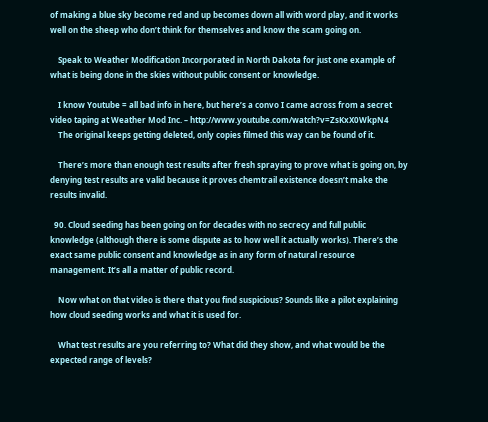of making a blue sky become red and up becomes down all with word play, and it works well on the sheep who don’t think for themselves and know the scam going on.

    Speak to Weather Modification Incorporated in North Dakota for just one example of what is being done in the skies without public consent or knowledge.

    I know Youtube = all bad info in here, but here’s a convo I came across from a secret video taping at Weather Mod Inc. – http://www.youtube.com/watch?v=ZsKxX0WkpN4
    The original keeps getting deleted, only copies filmed this way can be found of it.

    There’s more than enough test results after fresh spraying to prove what is going on, by denying test results are valid because it proves chemtrail existence doesn’t make the results invalid.

  90. Cloud seeding has been going on for decades with no secrecy and full public knowledge (although there is some dispute as to how well it actually works). There’s the exact same public consent and knowledge as in any form of natural resource management. It’s all a matter of public record.

    Now what on that video is there that you find suspicious? Sounds like a pilot explaining how cloud seeding works and what it is used for.

    What test results are you referring to? What did they show, and what would be the expected range of levels?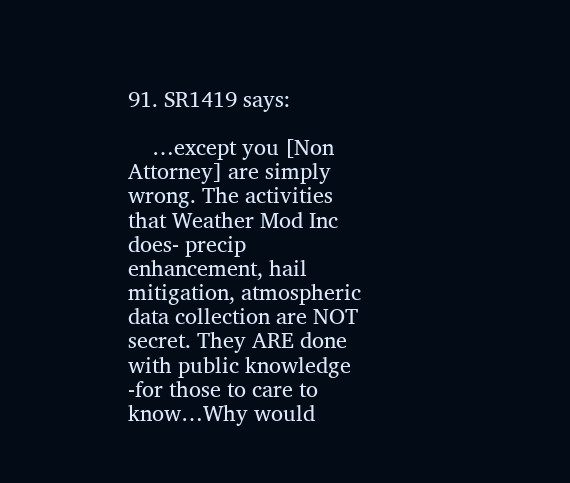91. SR1419 says:

    …except you [Non Attorney] are simply wrong. The activities that Weather Mod Inc does- precip enhancement, hail mitigation, atmospheric data collection are NOT secret. They ARE done with public knowledge -for those to care to know…Why would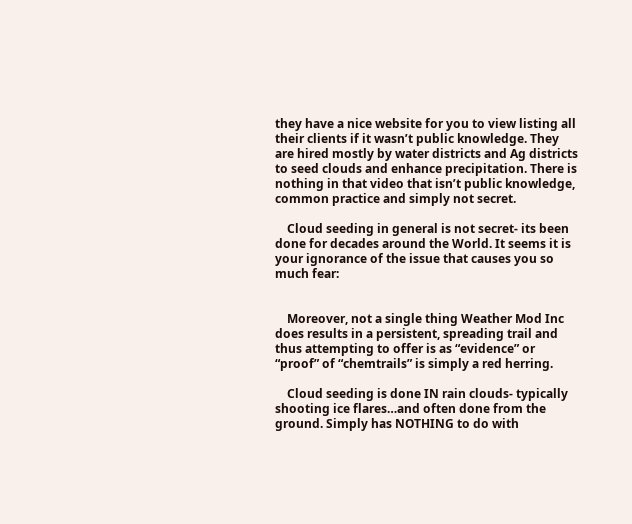they have a nice website for you to view listing all their clients if it wasn’t public knowledge. They are hired mostly by water districts and Ag districts to seed clouds and enhance precipitation. There is nothing in that video that isn’t public knowledge, common practice and simply not secret.

    Cloud seeding in general is not secret- its been done for decades around the World. It seems it is your ignorance of the issue that causes you so much fear:


    Moreover, not a single thing Weather Mod Inc does results in a persistent, spreading trail and thus attempting to offer is as “evidence” or “proof” of “chemtrails” is simply a red herring.

    Cloud seeding is done IN rain clouds- typically shooting ice flares…and often done from the ground. Simply has NOTHING to do with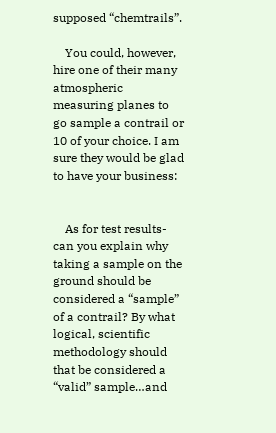supposed “chemtrails”.

    You could, however, hire one of their many atmospheric measuring planes to go sample a contrail or 10 of your choice. I am sure they would be glad to have your business:


    As for test results- can you explain why taking a sample on the ground should be considered a “sample” of a contrail? By what logical, scientific methodology should that be considered a “valid” sample…and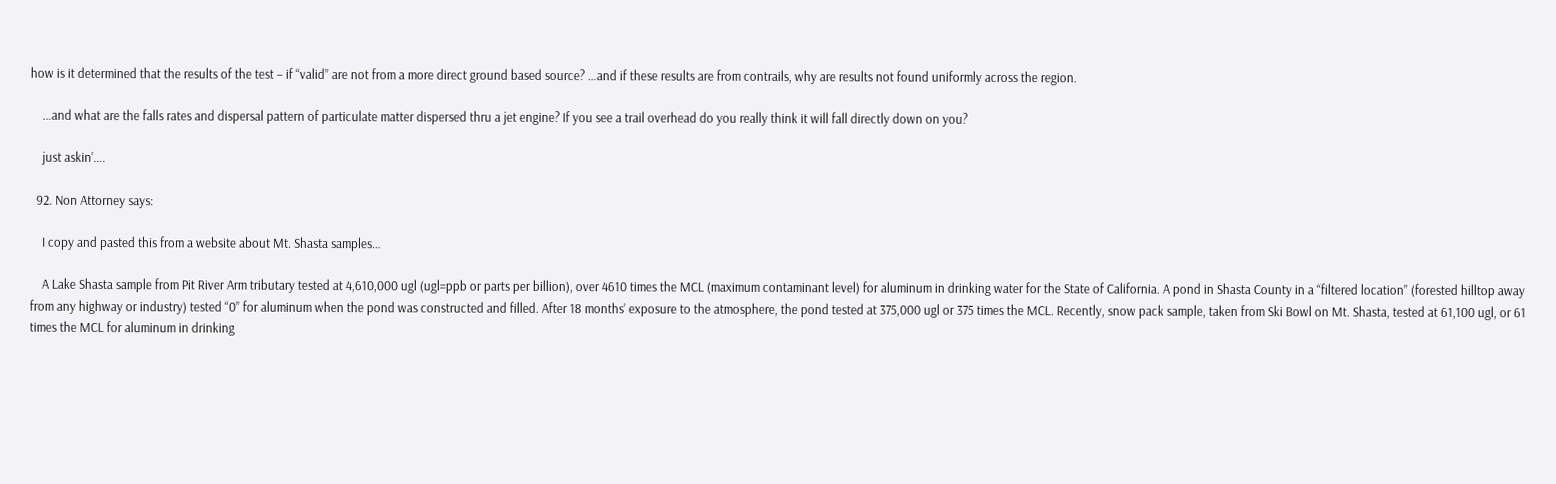how is it determined that the results of the test – if “valid” are not from a more direct ground based source? …and if these results are from contrails, why are results not found uniformly across the region.

    …and what are the falls rates and dispersal pattern of particulate matter dispersed thru a jet engine? If you see a trail overhead do you really think it will fall directly down on you?

    just askin’….

  92. Non Attorney says:

    I copy and pasted this from a website about Mt. Shasta samples…

    A Lake Shasta sample from Pit River Arm tributary tested at 4,610,000 ugl (ugl=ppb or parts per billion), over 4610 times the MCL (maximum contaminant level) for aluminum in drinking water for the State of California. A pond in Shasta County in a “filtered location” (forested hilltop away from any highway or industry) tested “0” for aluminum when the pond was constructed and filled. After 18 months’ exposure to the atmosphere, the pond tested at 375,000 ugl or 375 times the MCL. Recently, snow pack sample, taken from Ski Bowl on Mt. Shasta, tested at 61,100 ugl, or 61 times the MCL for aluminum in drinking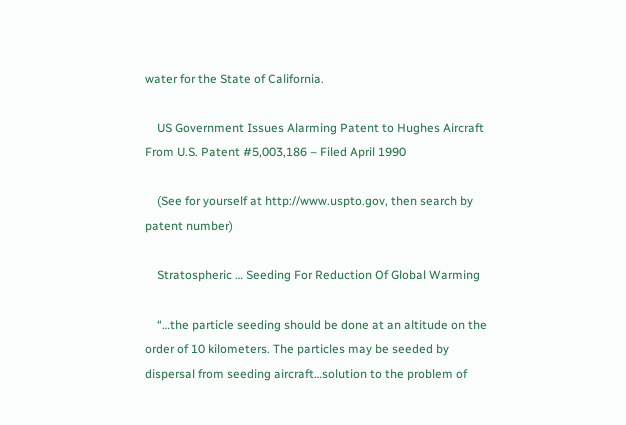water for the State of California.

    US Government Issues Alarming Patent to Hughes Aircraft From U.S. Patent #5,003,186 – Filed April 1990

    (See for yourself at http://www.uspto.gov, then search by patent number)

    Stratospheric … Seeding For Reduction Of Global Warming

    “…the particle seeding should be done at an altitude on the order of 10 kilometers. The particles may be seeded by dispersal from seeding aircraft…solution to the problem of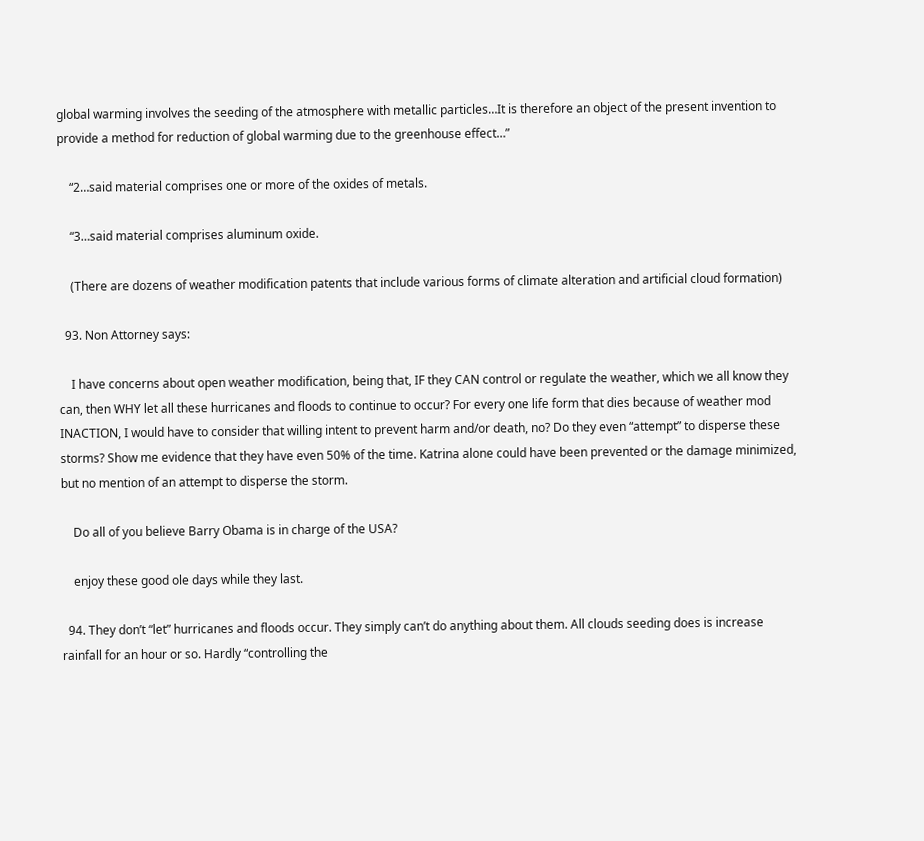global warming involves the seeding of the atmosphere with metallic particles…It is therefore an object of the present invention to provide a method for reduction of global warming due to the greenhouse effect…”

    “2…said material comprises one or more of the oxides of metals.

    “3…said material comprises aluminum oxide.

    (There are dozens of weather modification patents that include various forms of climate alteration and artificial cloud formation)

  93. Non Attorney says:

    I have concerns about open weather modification, being that, IF they CAN control or regulate the weather, which we all know they can, then WHY let all these hurricanes and floods to continue to occur? For every one life form that dies because of weather mod INACTION, I would have to consider that willing intent to prevent harm and/or death, no? Do they even “attempt” to disperse these storms? Show me evidence that they have even 50% of the time. Katrina alone could have been prevented or the damage minimized, but no mention of an attempt to disperse the storm.

    Do all of you believe Barry Obama is in charge of the USA?

    enjoy these good ole days while they last.

  94. They don’t “let” hurricanes and floods occur. They simply can’t do anything about them. All clouds seeding does is increase rainfall for an hour or so. Hardly “controlling the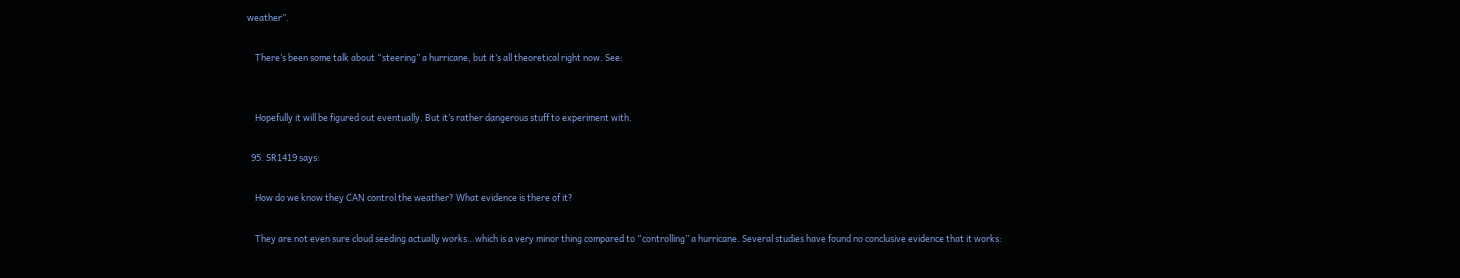weather”.

    There’s been some talk about “steering” a hurricane, but it’s all theoretical right now. See:


    Hopefully it will be figured out eventually. But it’s rather dangerous stuff to experiment with.

  95. SR1419 says:

    How do we know they CAN control the weather? What evidence is there of it?

    They are not even sure cloud seeding actually works…which is a very minor thing compared to “controlling” a hurricane. Several studies have found no conclusive evidence that it works: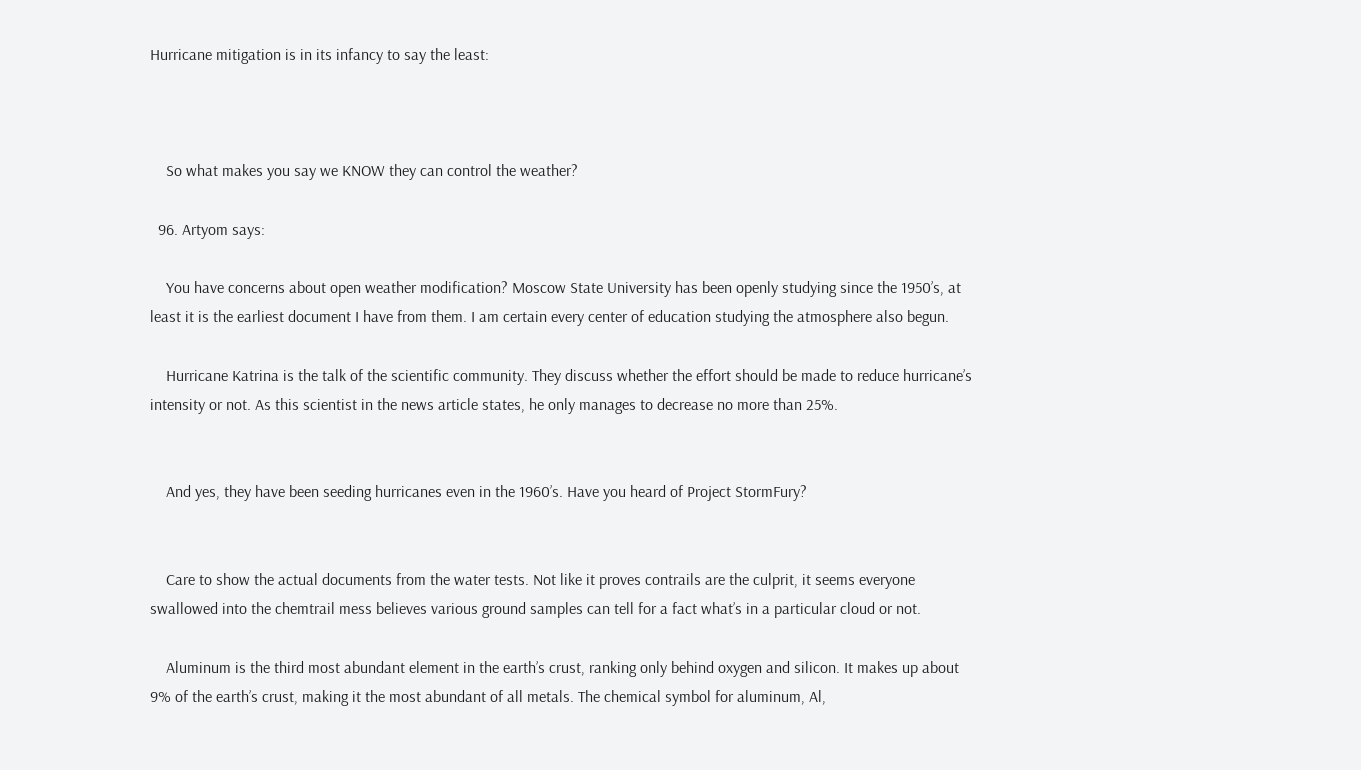Hurricane mitigation is in its infancy to say the least:



    So what makes you say we KNOW they can control the weather?

  96. Artyom says:

    You have concerns about open weather modification? Moscow State University has been openly studying since the 1950’s, at least it is the earliest document I have from them. I am certain every center of education studying the atmosphere also begun.

    Hurricane Katrina is the talk of the scientific community. They discuss whether the effort should be made to reduce hurricane’s intensity or not. As this scientist in the news article states, he only manages to decrease no more than 25%.


    And yes, they have been seeding hurricanes even in the 1960’s. Have you heard of Project StormFury?


    Care to show the actual documents from the water tests. Not like it proves contrails are the culprit, it seems everyone swallowed into the chemtrail mess believes various ground samples can tell for a fact what’s in a particular cloud or not.

    Aluminum is the third most abundant element in the earth’s crust, ranking only behind oxygen and silicon. It makes up about 9% of the earth’s crust, making it the most abundant of all metals. The chemical symbol for aluminum, Al,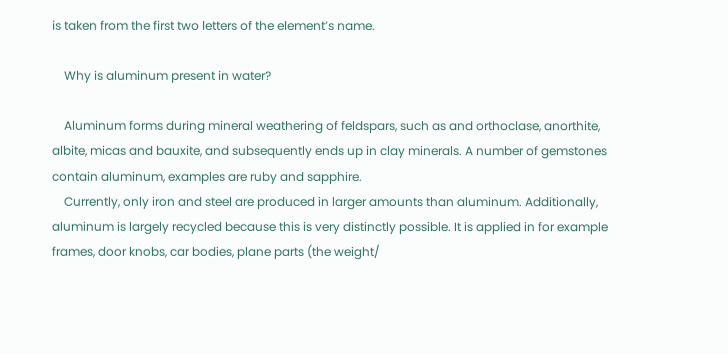is taken from the first two letters of the element’s name.

    Why is aluminum present in water?

    Aluminum forms during mineral weathering of feldspars, such as and orthoclase, anorthite, albite, micas and bauxite, and subsequently ends up in clay minerals. A number of gemstones contain aluminum, examples are ruby and sapphire.
    Currently, only iron and steel are produced in larger amounts than aluminum. Additionally, aluminum is largely recycled because this is very distinctly possible. It is applied in for example frames, door knobs, car bodies, plane parts (the weight/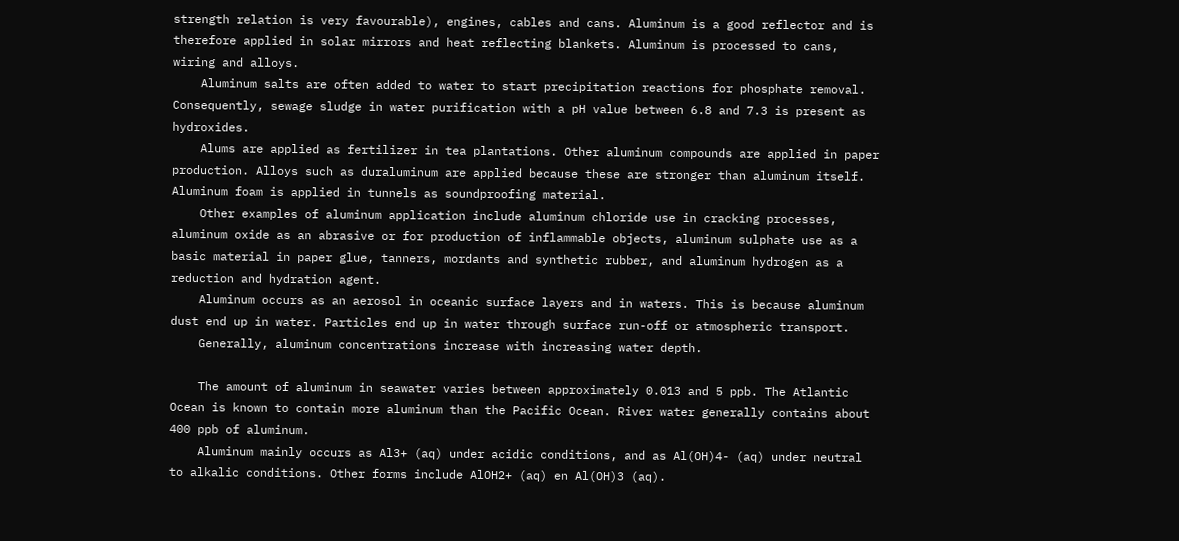strength relation is very favourable), engines, cables and cans. Aluminum is a good reflector and is therefore applied in solar mirrors and heat reflecting blankets. Aluminum is processed to cans, wiring and alloys.
    Aluminum salts are often added to water to start precipitation reactions for phosphate removal. Consequently, sewage sludge in water purification with a pH value between 6.8 and 7.3 is present as hydroxides.
    Alums are applied as fertilizer in tea plantations. Other aluminum compounds are applied in paper production. Alloys such as duraluminum are applied because these are stronger than aluminum itself. Aluminum foam is applied in tunnels as soundproofing material.
    Other examples of aluminum application include aluminum chloride use in cracking processes, aluminum oxide as an abrasive or for production of inflammable objects, aluminum sulphate use as a basic material in paper glue, tanners, mordants and synthetic rubber, and aluminum hydrogen as a reduction and hydration agent.
    Aluminum occurs as an aerosol in oceanic surface layers and in waters. This is because aluminum dust end up in water. Particles end up in water through surface run-off or atmospheric transport.
    Generally, aluminum concentrations increase with increasing water depth.

    The amount of aluminum in seawater varies between approximately 0.013 and 5 ppb. The Atlantic Ocean is known to contain more aluminum than the Pacific Ocean. River water generally contains about 400 ppb of aluminum.
    Aluminum mainly occurs as Al3+ (aq) under acidic conditions, and as Al(OH)4- (aq) under neutral to alkalic conditions. Other forms include AlOH2+ (aq) en Al(OH)3 (aq).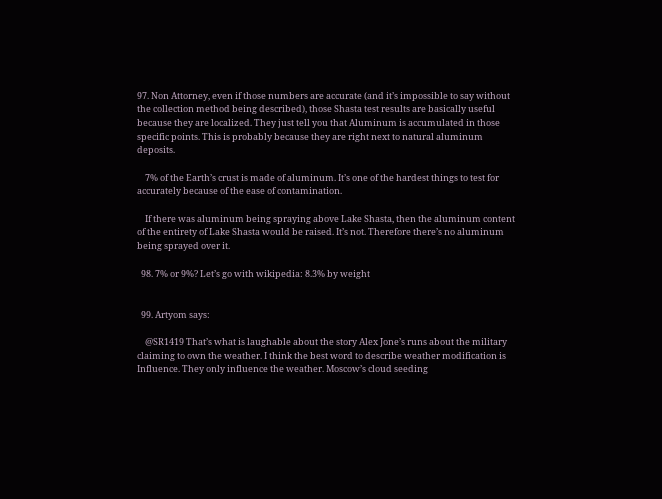97. Non Attorney, even if those numbers are accurate (and it’s impossible to say without the collection method being described), those Shasta test results are basically useful because they are localized. They just tell you that Aluminum is accumulated in those specific points. This is probably because they are right next to natural aluminum deposits.

    7% of the Earth’s crust is made of aluminum. It’s one of the hardest things to test for accurately because of the ease of contamination.

    If there was aluminum being spraying above Lake Shasta, then the aluminum content of the entirety of Lake Shasta would be raised. It’s not. Therefore there’s no aluminum being sprayed over it.

  98. 7% or 9%? Let’s go with wikipedia: 8.3% by weight


  99. Artyom says:

    @SR1419 That’s what is laughable about the story Alex Jone’s runs about the military claiming to own the weather. I think the best word to describe weather modification is Influence. They only influence the weather. Moscow’s cloud seeding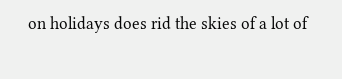on holidays does rid the skies of a lot of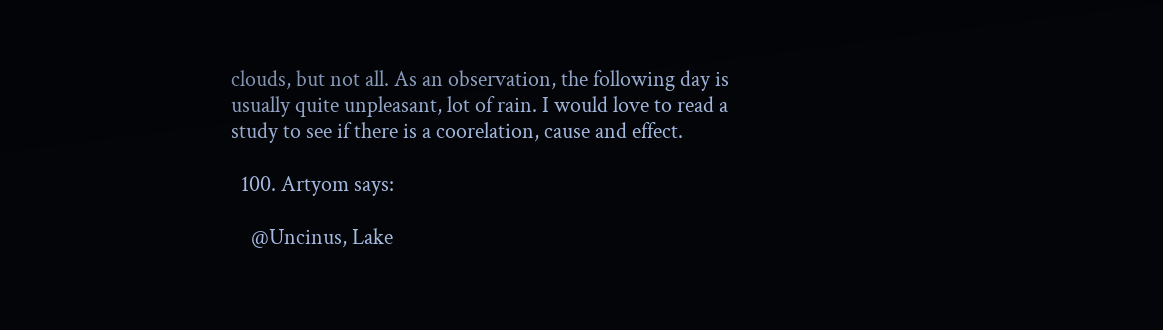clouds, but not all. As an observation, the following day is usually quite unpleasant, lot of rain. I would love to read a study to see if there is a coorelation, cause and effect.

  100. Artyom says:

    @Uncinus, Lake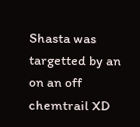Shasta was targetted by an on an off chemtrail XD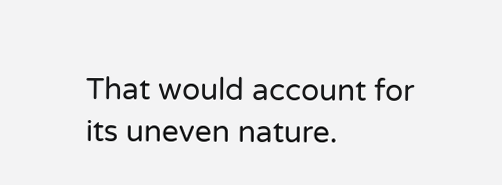That would account for its uneven nature.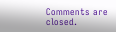Comments are closed.